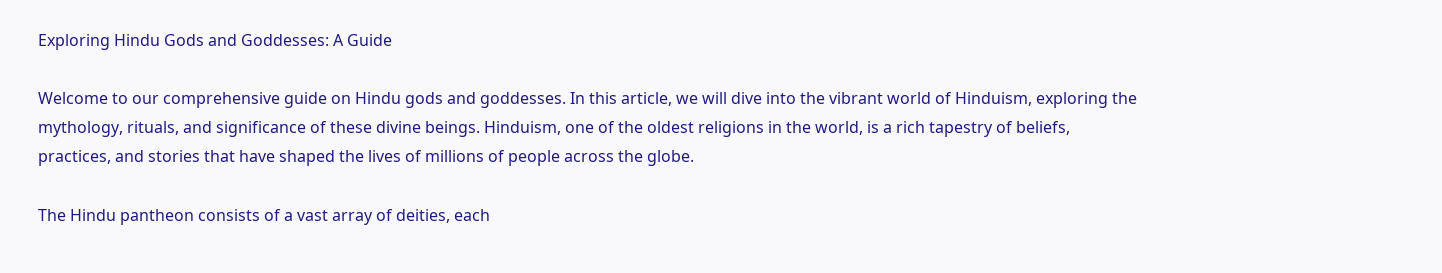Exploring Hindu Gods and Goddesses: A Guide

Welcome to our comprehensive guide on Hindu gods and goddesses. In this article, we will dive into the vibrant world of Hinduism, exploring the mythology, rituals, and significance of these divine beings. Hinduism, one of the oldest religions in the world, is a rich tapestry of beliefs, practices, and stories that have shaped the lives of millions of people across the globe.

The Hindu pantheon consists of a vast array of deities, each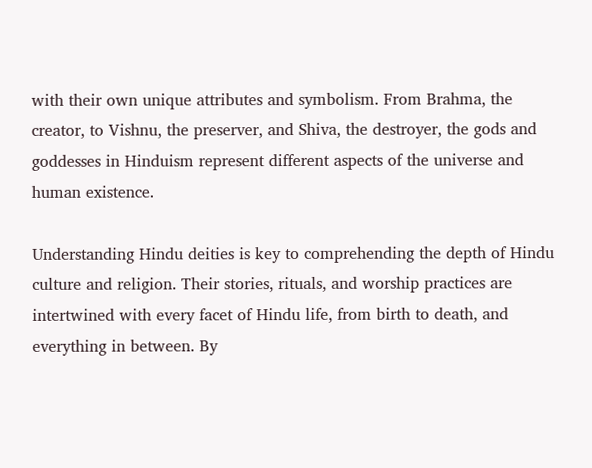with their own unique attributes and symbolism. From Brahma, the creator, to Vishnu, the preserver, and Shiva, the destroyer, the gods and goddesses in Hinduism represent different aspects of the universe and human existence.

Understanding Hindu deities is key to comprehending the depth of Hindu culture and religion. Their stories, rituals, and worship practices are intertwined with every facet of Hindu life, from birth to death, and everything in between. By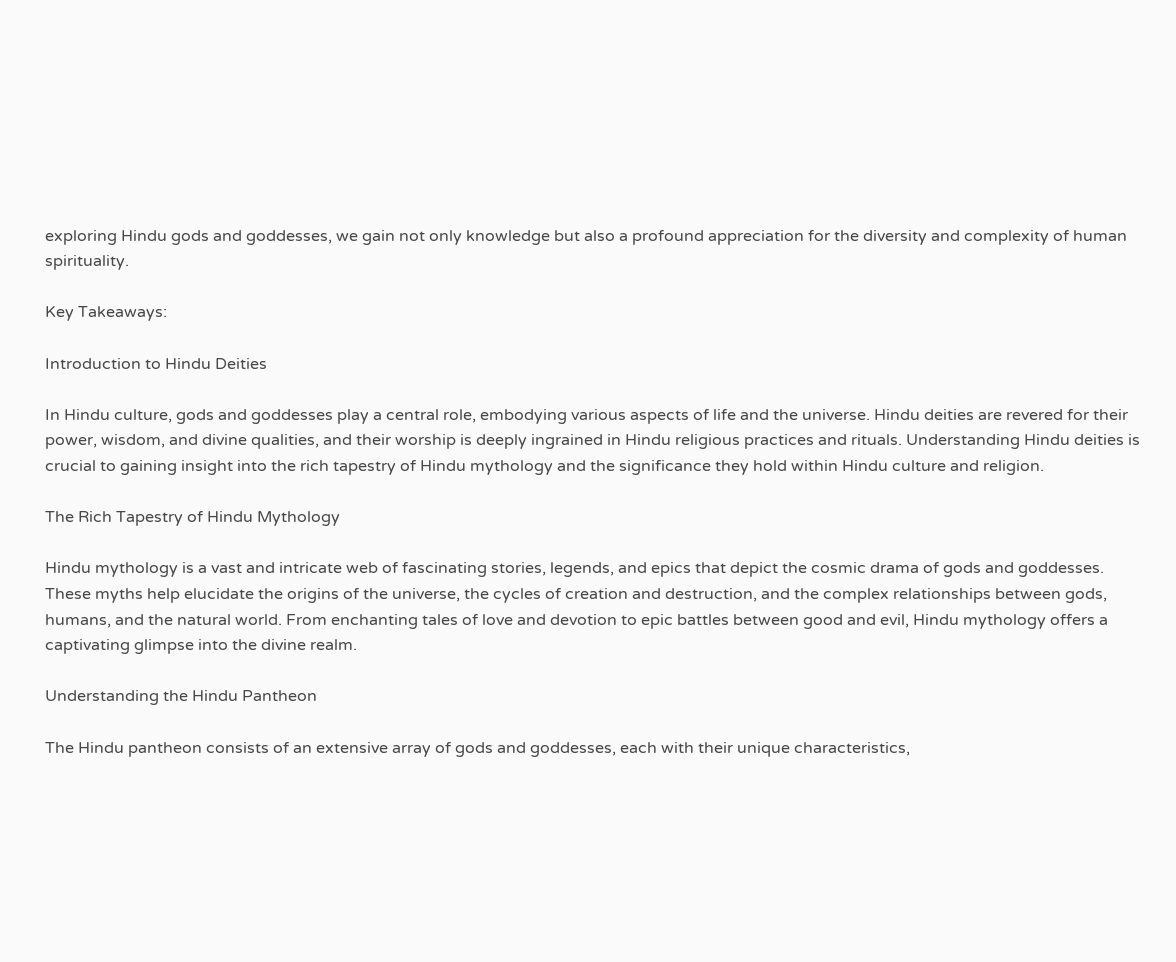exploring Hindu gods and goddesses, we gain not only knowledge but also a profound appreciation for the diversity and complexity of human spirituality.

Key Takeaways:

Introduction to Hindu Deities

In Hindu culture, gods and goddesses play a central role, embodying various aspects of life and the universe. Hindu deities are revered for their power, wisdom, and divine qualities, and their worship is deeply ingrained in Hindu religious practices and rituals. Understanding Hindu deities is crucial to gaining insight into the rich tapestry of Hindu mythology and the significance they hold within Hindu culture and religion.

The Rich Tapestry of Hindu Mythology

Hindu mythology is a vast and intricate web of fascinating stories, legends, and epics that depict the cosmic drama of gods and goddesses. These myths help elucidate the origins of the universe, the cycles of creation and destruction, and the complex relationships between gods, humans, and the natural world. From enchanting tales of love and devotion to epic battles between good and evil, Hindu mythology offers a captivating glimpse into the divine realm.

Understanding the Hindu Pantheon

The Hindu pantheon consists of an extensive array of gods and goddesses, each with their unique characteristics,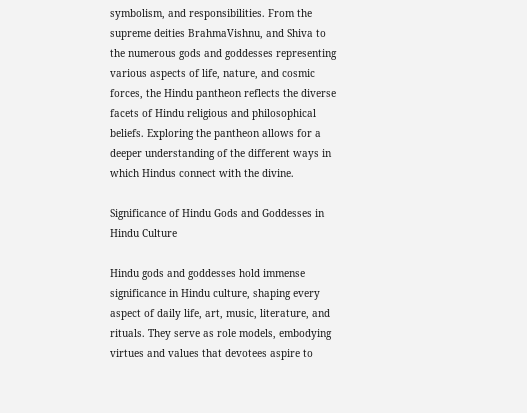symbolism, and responsibilities. From the supreme deities BrahmaVishnu, and Shiva to the numerous gods and goddesses representing various aspects of life, nature, and cosmic forces, the Hindu pantheon reflects the diverse facets of Hindu religious and philosophical beliefs. Exploring the pantheon allows for a deeper understanding of the different ways in which Hindus connect with the divine.

Significance of Hindu Gods and Goddesses in Hindu Culture

Hindu gods and goddesses hold immense significance in Hindu culture, shaping every aspect of daily life, art, music, literature, and rituals. They serve as role models, embodying virtues and values that devotees aspire to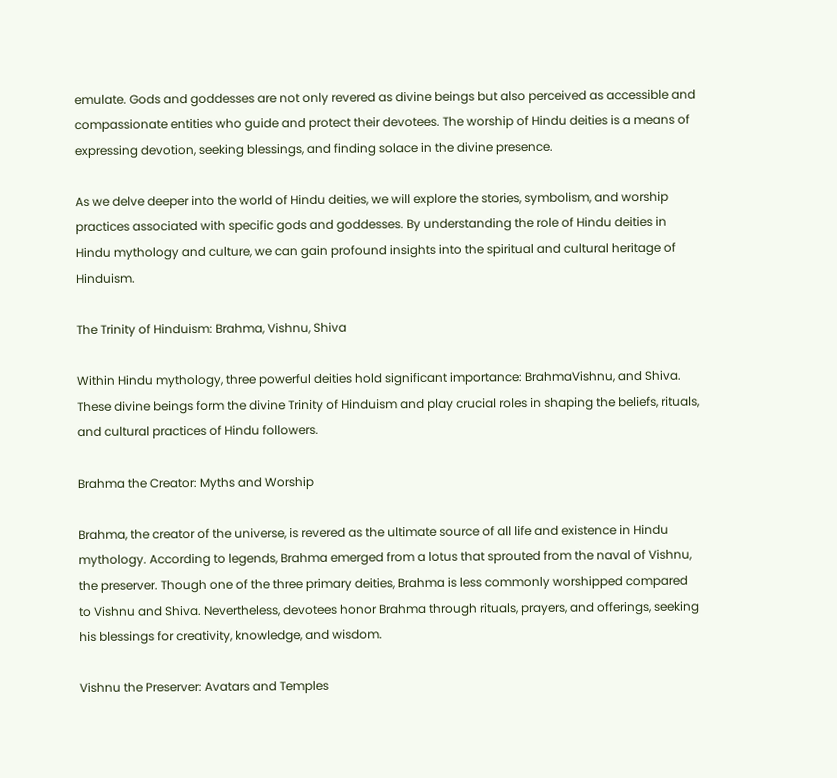emulate. Gods and goddesses are not only revered as divine beings but also perceived as accessible and compassionate entities who guide and protect their devotees. The worship of Hindu deities is a means of expressing devotion, seeking blessings, and finding solace in the divine presence.

As we delve deeper into the world of Hindu deities, we will explore the stories, symbolism, and worship practices associated with specific gods and goddesses. By understanding the role of Hindu deities in Hindu mythology and culture, we can gain profound insights into the spiritual and cultural heritage of Hinduism.

The Trinity of Hinduism: Brahma, Vishnu, Shiva

Within Hindu mythology, three powerful deities hold significant importance: BrahmaVishnu, and Shiva. These divine beings form the divine Trinity of Hinduism and play crucial roles in shaping the beliefs, rituals, and cultural practices of Hindu followers.

Brahma the Creator: Myths and Worship

Brahma, the creator of the universe, is revered as the ultimate source of all life and existence in Hindu mythology. According to legends, Brahma emerged from a lotus that sprouted from the naval of Vishnu, the preserver. Though one of the three primary deities, Brahma is less commonly worshipped compared to Vishnu and Shiva. Nevertheless, devotees honor Brahma through rituals, prayers, and offerings, seeking his blessings for creativity, knowledge, and wisdom.

Vishnu the Preserver: Avatars and Temples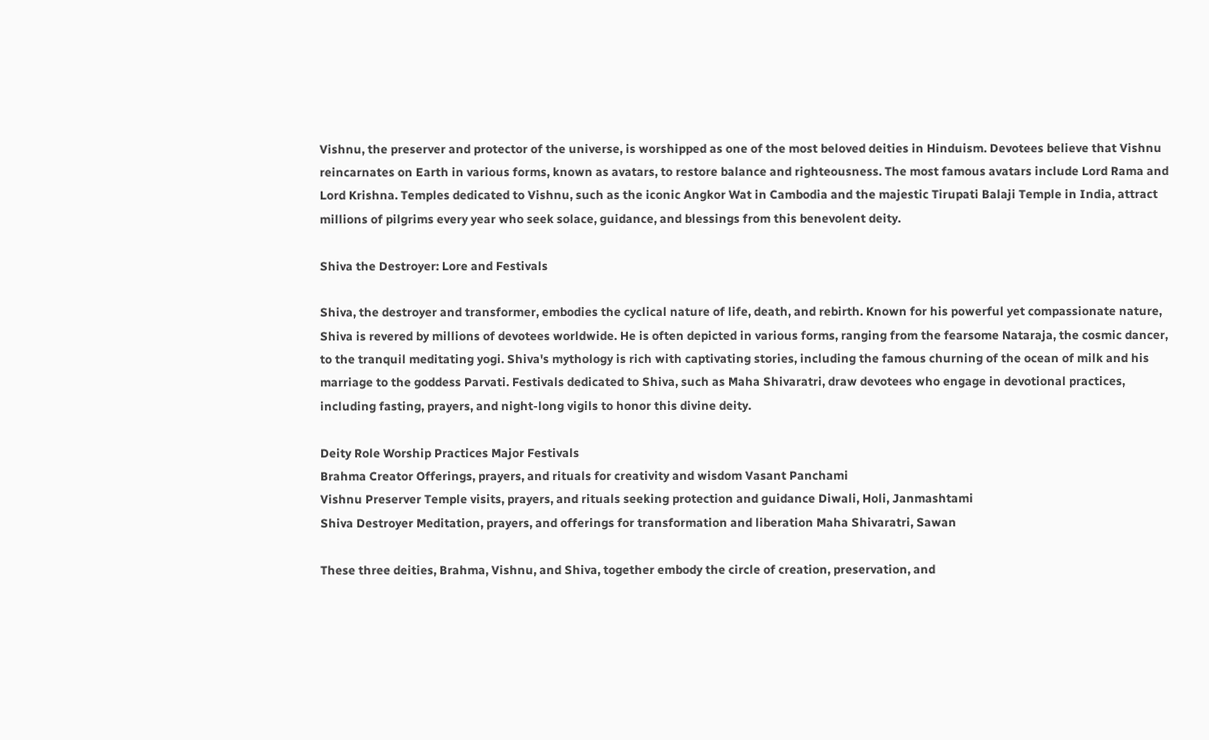Vishnu, the preserver and protector of the universe, is worshipped as one of the most beloved deities in Hinduism. Devotees believe that Vishnu reincarnates on Earth in various forms, known as avatars, to restore balance and righteousness. The most famous avatars include Lord Rama and Lord Krishna. Temples dedicated to Vishnu, such as the iconic Angkor Wat in Cambodia and the majestic Tirupati Balaji Temple in India, attract millions of pilgrims every year who seek solace, guidance, and blessings from this benevolent deity.

Shiva the Destroyer: Lore and Festivals

Shiva, the destroyer and transformer, embodies the cyclical nature of life, death, and rebirth. Known for his powerful yet compassionate nature, Shiva is revered by millions of devotees worldwide. He is often depicted in various forms, ranging from the fearsome Nataraja, the cosmic dancer, to the tranquil meditating yogi. Shiva's mythology is rich with captivating stories, including the famous churning of the ocean of milk and his marriage to the goddess Parvati. Festivals dedicated to Shiva, such as Maha Shivaratri, draw devotees who engage in devotional practices, including fasting, prayers, and night-long vigils to honor this divine deity.

Deity Role Worship Practices Major Festivals
Brahma Creator Offerings, prayers, and rituals for creativity and wisdom Vasant Panchami
Vishnu Preserver Temple visits, prayers, and rituals seeking protection and guidance Diwali, Holi, Janmashtami
Shiva Destroyer Meditation, prayers, and offerings for transformation and liberation Maha Shivaratri, Sawan

These three deities, Brahma, Vishnu, and Shiva, together embody the circle of creation, preservation, and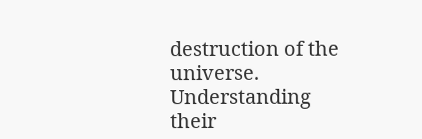destruction of the universe. Understanding their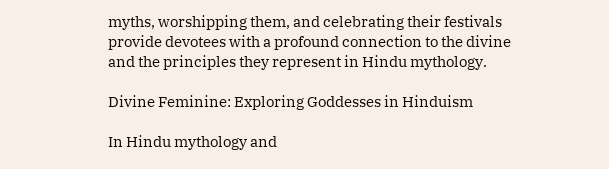myths, worshipping them, and celebrating their festivals provide devotees with a profound connection to the divine and the principles they represent in Hindu mythology.

Divine Feminine: Exploring Goddesses in Hinduism

In Hindu mythology and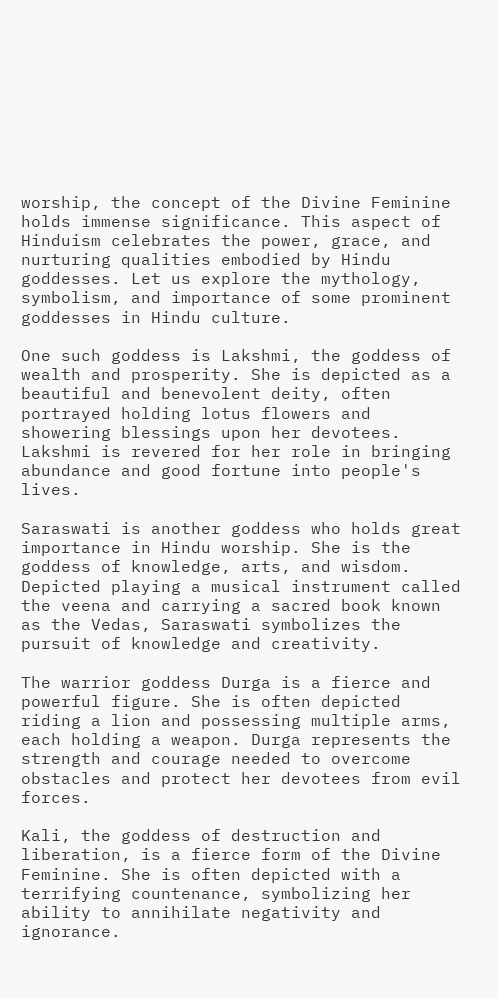worship, the concept of the Divine Feminine holds immense significance. This aspect of Hinduism celebrates the power, grace, and nurturing qualities embodied by Hindu goddesses. Let us explore the mythology, symbolism, and importance of some prominent goddesses in Hindu culture.

One such goddess is Lakshmi, the goddess of wealth and prosperity. She is depicted as a beautiful and benevolent deity, often portrayed holding lotus flowers and showering blessings upon her devotees. Lakshmi is revered for her role in bringing abundance and good fortune into people's lives.

Saraswati is another goddess who holds great importance in Hindu worship. She is the goddess of knowledge, arts, and wisdom. Depicted playing a musical instrument called the veena and carrying a sacred book known as the Vedas, Saraswati symbolizes the pursuit of knowledge and creativity.

The warrior goddess Durga is a fierce and powerful figure. She is often depicted riding a lion and possessing multiple arms, each holding a weapon. Durga represents the strength and courage needed to overcome obstacles and protect her devotees from evil forces.

Kali, the goddess of destruction and liberation, is a fierce form of the Divine Feminine. She is often depicted with a terrifying countenance, symbolizing her ability to annihilate negativity and ignorance.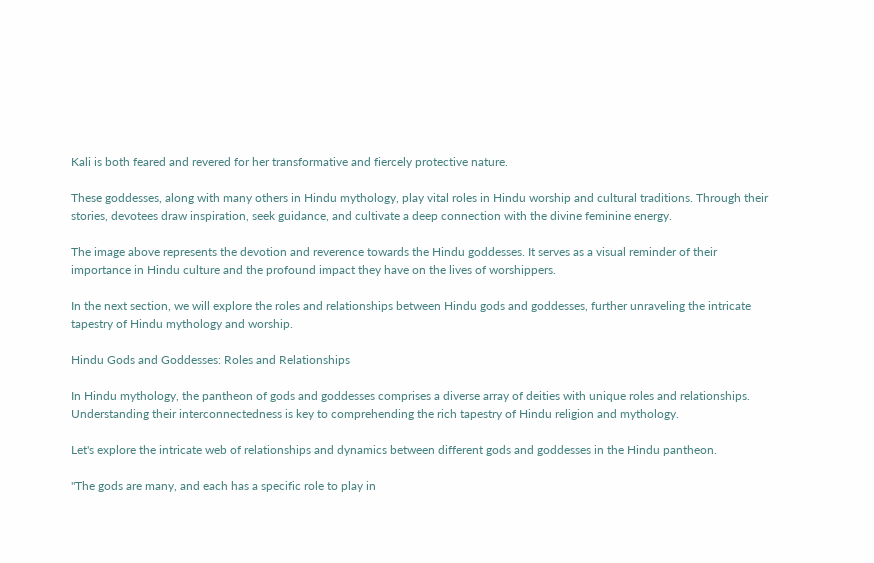Kali is both feared and revered for her transformative and fiercely protective nature.

These goddesses, along with many others in Hindu mythology, play vital roles in Hindu worship and cultural traditions. Through their stories, devotees draw inspiration, seek guidance, and cultivate a deep connection with the divine feminine energy.

The image above represents the devotion and reverence towards the Hindu goddesses. It serves as a visual reminder of their importance in Hindu culture and the profound impact they have on the lives of worshippers.

In the next section, we will explore the roles and relationships between Hindu gods and goddesses, further unraveling the intricate tapestry of Hindu mythology and worship.

Hindu Gods and Goddesses: Roles and Relationships

In Hindu mythology, the pantheon of gods and goddesses comprises a diverse array of deities with unique roles and relationships. Understanding their interconnectedness is key to comprehending the rich tapestry of Hindu religion and mythology.

Let's explore the intricate web of relationships and dynamics between different gods and goddesses in the Hindu pantheon.

"The gods are many, and each has a specific role to play in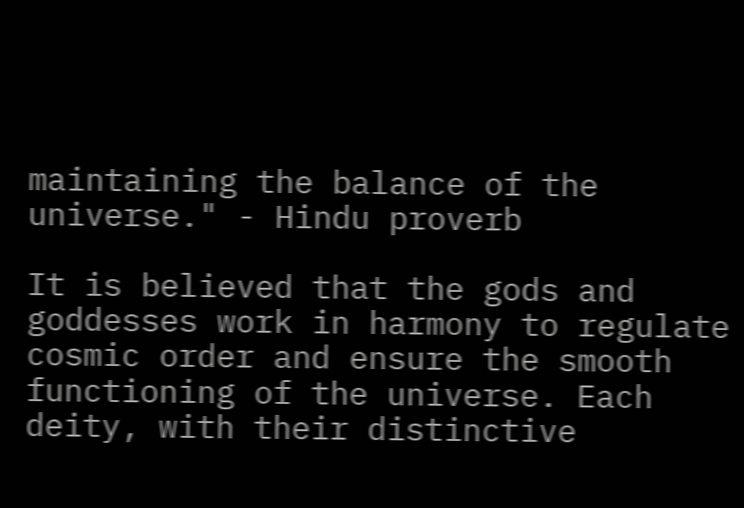maintaining the balance of the universe." - Hindu proverb

It is believed that the gods and goddesses work in harmony to regulate cosmic order and ensure the smooth functioning of the universe. Each deity, with their distinctive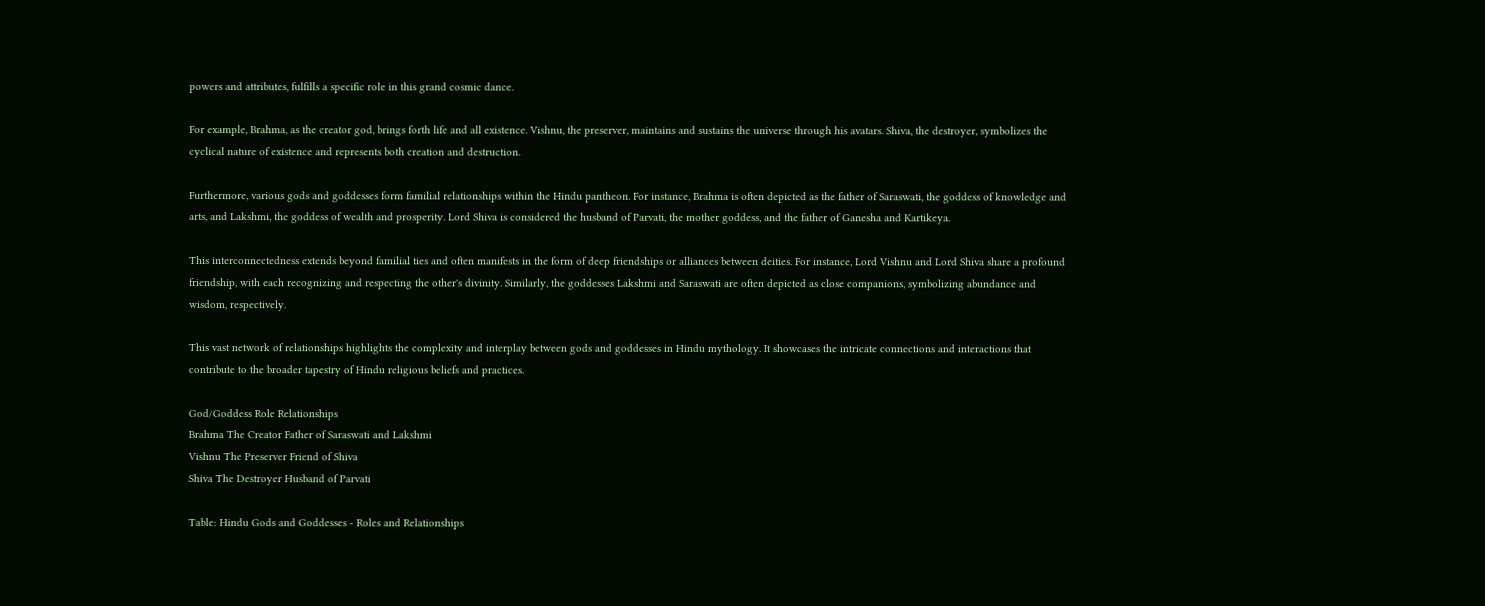powers and attributes, fulfills a specific role in this grand cosmic dance.

For example, Brahma, as the creator god, brings forth life and all existence. Vishnu, the preserver, maintains and sustains the universe through his avatars. Shiva, the destroyer, symbolizes the cyclical nature of existence and represents both creation and destruction.

Furthermore, various gods and goddesses form familial relationships within the Hindu pantheon. For instance, Brahma is often depicted as the father of Saraswati, the goddess of knowledge and arts, and Lakshmi, the goddess of wealth and prosperity. Lord Shiva is considered the husband of Parvati, the mother goddess, and the father of Ganesha and Kartikeya.

This interconnectedness extends beyond familial ties and often manifests in the form of deep friendships or alliances between deities. For instance, Lord Vishnu and Lord Shiva share a profound friendship, with each recognizing and respecting the other's divinity. Similarly, the goddesses Lakshmi and Saraswati are often depicted as close companions, symbolizing abundance and wisdom, respectively.

This vast network of relationships highlights the complexity and interplay between gods and goddesses in Hindu mythology. It showcases the intricate connections and interactions that contribute to the broader tapestry of Hindu religious beliefs and practices.

God/Goddess Role Relationships
Brahma The Creator Father of Saraswati and Lakshmi
Vishnu The Preserver Friend of Shiva
Shiva The Destroyer Husband of Parvati

Table: Hindu Gods and Goddesses - Roles and Relationships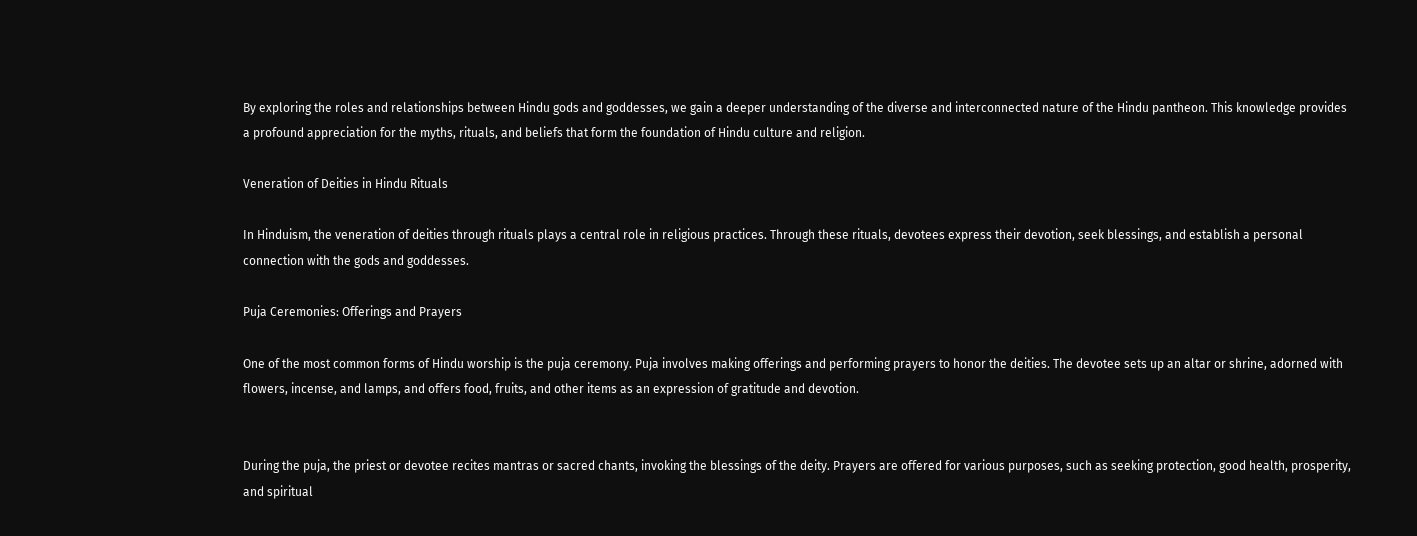By exploring the roles and relationships between Hindu gods and goddesses, we gain a deeper understanding of the diverse and interconnected nature of the Hindu pantheon. This knowledge provides a profound appreciation for the myths, rituals, and beliefs that form the foundation of Hindu culture and religion.

Veneration of Deities in Hindu Rituals

In Hinduism, the veneration of deities through rituals plays a central role in religious practices. Through these rituals, devotees express their devotion, seek blessings, and establish a personal connection with the gods and goddesses.

Puja Ceremonies: Offerings and Prayers

One of the most common forms of Hindu worship is the puja ceremony. Puja involves making offerings and performing prayers to honor the deities. The devotee sets up an altar or shrine, adorned with flowers, incense, and lamps, and offers food, fruits, and other items as an expression of gratitude and devotion.


During the puja, the priest or devotee recites mantras or sacred chants, invoking the blessings of the deity. Prayers are offered for various purposes, such as seeking protection, good health, prosperity, and spiritual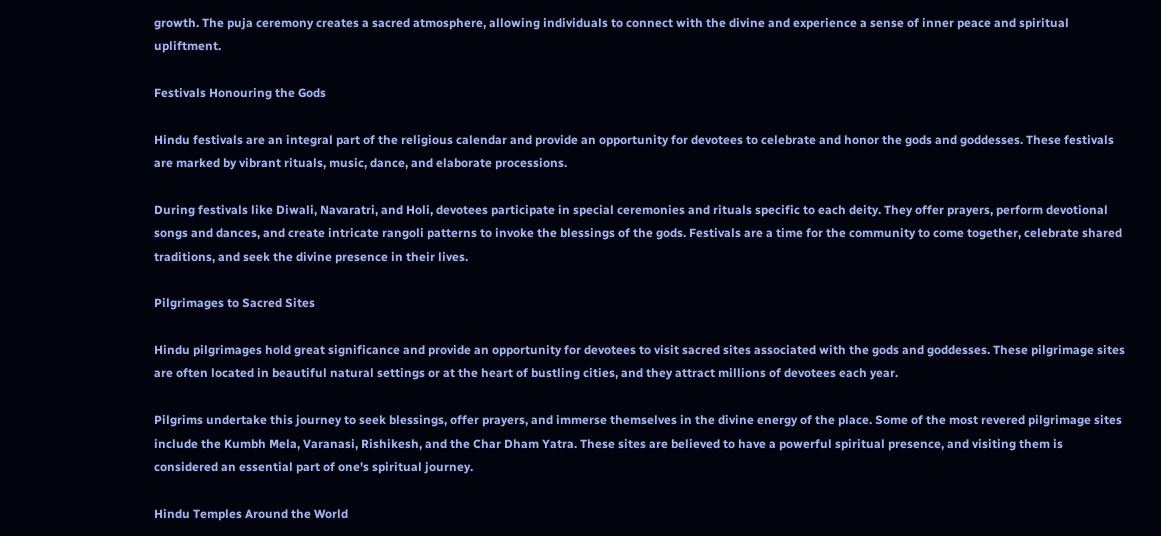growth. The puja ceremony creates a sacred atmosphere, allowing individuals to connect with the divine and experience a sense of inner peace and spiritual upliftment.

Festivals Honouring the Gods

Hindu festivals are an integral part of the religious calendar and provide an opportunity for devotees to celebrate and honor the gods and goddesses. These festivals are marked by vibrant rituals, music, dance, and elaborate processions.

During festivals like Diwali, Navaratri, and Holi, devotees participate in special ceremonies and rituals specific to each deity. They offer prayers, perform devotional songs and dances, and create intricate rangoli patterns to invoke the blessings of the gods. Festivals are a time for the community to come together, celebrate shared traditions, and seek the divine presence in their lives.

Pilgrimages to Sacred Sites

Hindu pilgrimages hold great significance and provide an opportunity for devotees to visit sacred sites associated with the gods and goddesses. These pilgrimage sites are often located in beautiful natural settings or at the heart of bustling cities, and they attract millions of devotees each year.

Pilgrims undertake this journey to seek blessings, offer prayers, and immerse themselves in the divine energy of the place. Some of the most revered pilgrimage sites include the Kumbh Mela, Varanasi, Rishikesh, and the Char Dham Yatra. These sites are believed to have a powerful spiritual presence, and visiting them is considered an essential part of one's spiritual journey.

Hindu Temples Around the World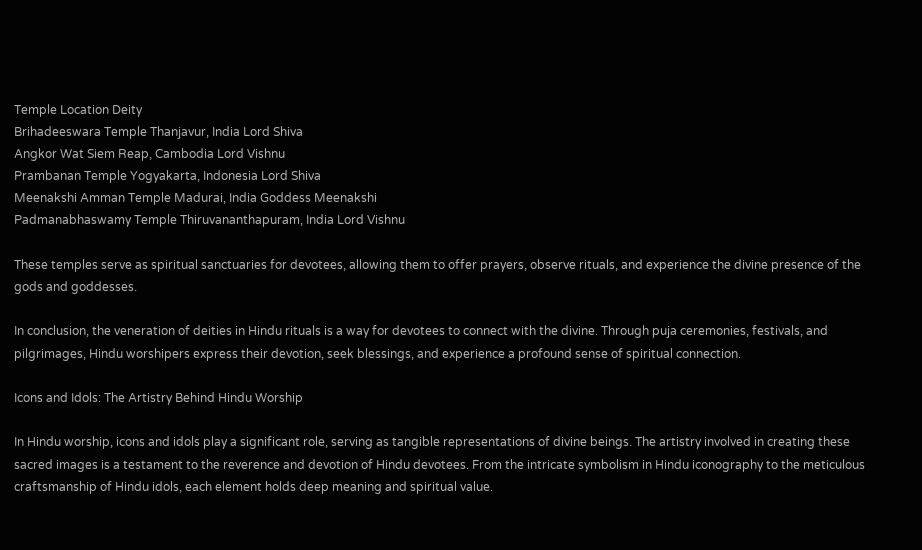Temple Location Deity
Brihadeeswara Temple Thanjavur, India Lord Shiva
Angkor Wat Siem Reap, Cambodia Lord Vishnu
Prambanan Temple Yogyakarta, Indonesia Lord Shiva
Meenakshi Amman Temple Madurai, India Goddess Meenakshi
Padmanabhaswamy Temple Thiruvananthapuram, India Lord Vishnu

These temples serve as spiritual sanctuaries for devotees, allowing them to offer prayers, observe rituals, and experience the divine presence of the gods and goddesses.

In conclusion, the veneration of deities in Hindu rituals is a way for devotees to connect with the divine. Through puja ceremonies, festivals, and pilgrimages, Hindu worshipers express their devotion, seek blessings, and experience a profound sense of spiritual connection.

Icons and Idols: The Artistry Behind Hindu Worship

In Hindu worship, icons and idols play a significant role, serving as tangible representations of divine beings. The artistry involved in creating these sacred images is a testament to the reverence and devotion of Hindu devotees. From the intricate symbolism in Hindu iconography to the meticulous craftsmanship of Hindu idols, each element holds deep meaning and spiritual value.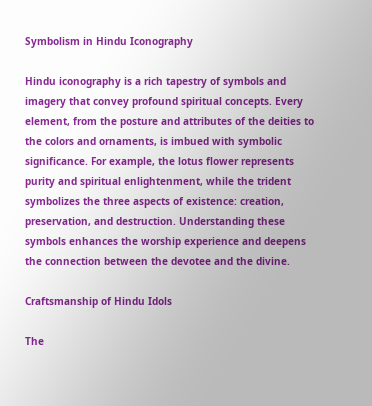Symbolism in Hindu Iconography

Hindu iconography is a rich tapestry of symbols and imagery that convey profound spiritual concepts. Every element, from the posture and attributes of the deities to the colors and ornaments, is imbued with symbolic significance. For example, the lotus flower represents purity and spiritual enlightenment, while the trident symbolizes the three aspects of existence: creation, preservation, and destruction. Understanding these symbols enhances the worship experience and deepens the connection between the devotee and the divine.

Craftsmanship of Hindu Idols

The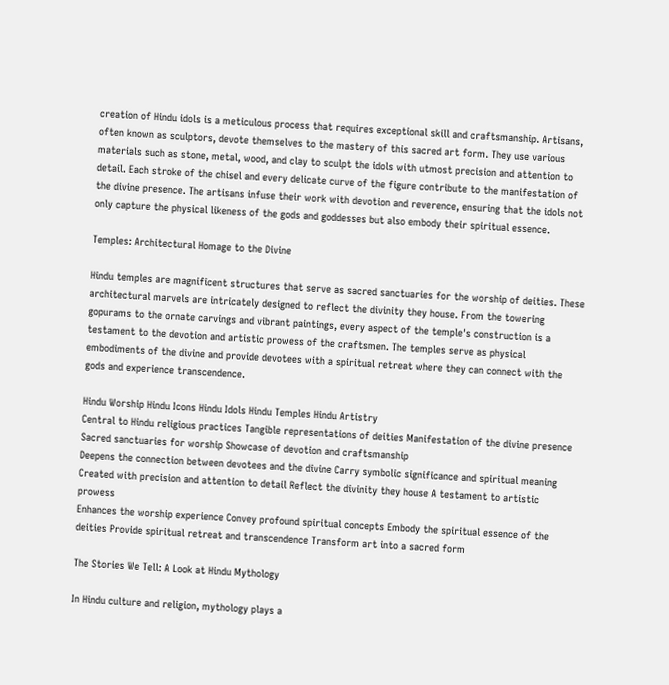creation of Hindu idols is a meticulous process that requires exceptional skill and craftsmanship. Artisans, often known as sculptors, devote themselves to the mastery of this sacred art form. They use various materials such as stone, metal, wood, and clay to sculpt the idols with utmost precision and attention to detail. Each stroke of the chisel and every delicate curve of the figure contribute to the manifestation of the divine presence. The artisans infuse their work with devotion and reverence, ensuring that the idols not only capture the physical likeness of the gods and goddesses but also embody their spiritual essence.

Temples: Architectural Homage to the Divine

Hindu temples are magnificent structures that serve as sacred sanctuaries for the worship of deities. These architectural marvels are intricately designed to reflect the divinity they house. From the towering gopurams to the ornate carvings and vibrant paintings, every aspect of the temple's construction is a testament to the devotion and artistic prowess of the craftsmen. The temples serve as physical embodiments of the divine and provide devotees with a spiritual retreat where they can connect with the gods and experience transcendence.

Hindu Worship Hindu Icons Hindu Idols Hindu Temples Hindu Artistry
Central to Hindu religious practices Tangible representations of deities Manifestation of the divine presence Sacred sanctuaries for worship Showcase of devotion and craftsmanship
Deepens the connection between devotees and the divine Carry symbolic significance and spiritual meaning Created with precision and attention to detail Reflect the divinity they house A testament to artistic prowess
Enhances the worship experience Convey profound spiritual concepts Embody the spiritual essence of the deities Provide spiritual retreat and transcendence Transform art into a sacred form

The Stories We Tell: A Look at Hindu Mythology

In Hindu culture and religion, mythology plays a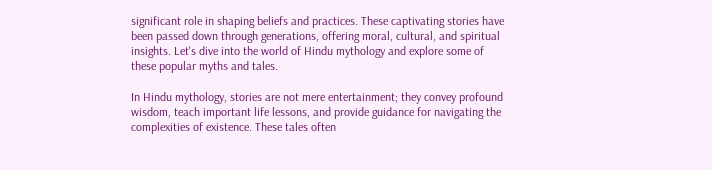significant role in shaping beliefs and practices. These captivating stories have been passed down through generations, offering moral, cultural, and spiritual insights. Let's dive into the world of Hindu mythology and explore some of these popular myths and tales.

In Hindu mythology, stories are not mere entertainment; they convey profound wisdom, teach important life lessons, and provide guidance for navigating the complexities of existence. These tales often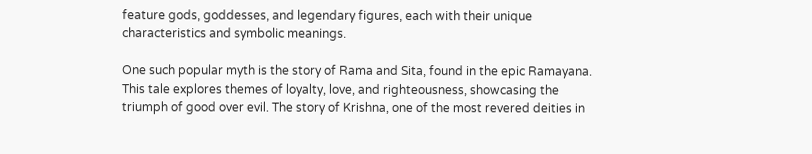feature gods, goddesses, and legendary figures, each with their unique characteristics and symbolic meanings.

One such popular myth is the story of Rama and Sita, found in the epic Ramayana. This tale explores themes of loyalty, love, and righteousness, showcasing the triumph of good over evil. The story of Krishna, one of the most revered deities in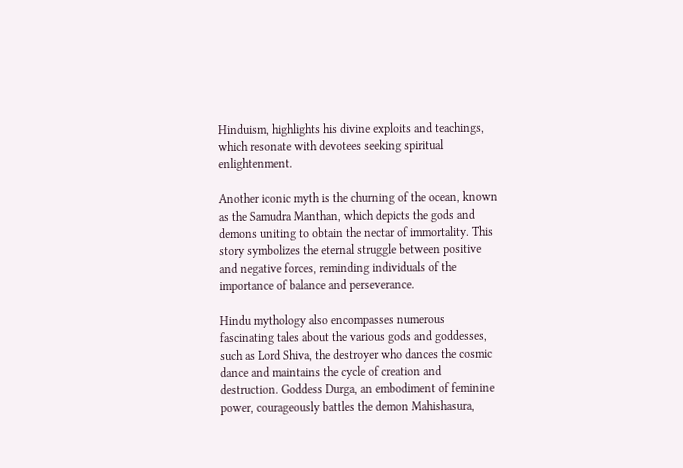Hinduism, highlights his divine exploits and teachings, which resonate with devotees seeking spiritual enlightenment.

Another iconic myth is the churning of the ocean, known as the Samudra Manthan, which depicts the gods and demons uniting to obtain the nectar of immortality. This story symbolizes the eternal struggle between positive and negative forces, reminding individuals of the importance of balance and perseverance.

Hindu mythology also encompasses numerous fascinating tales about the various gods and goddesses, such as Lord Shiva, the destroyer who dances the cosmic dance and maintains the cycle of creation and destruction. Goddess Durga, an embodiment of feminine power, courageously battles the demon Mahishasura,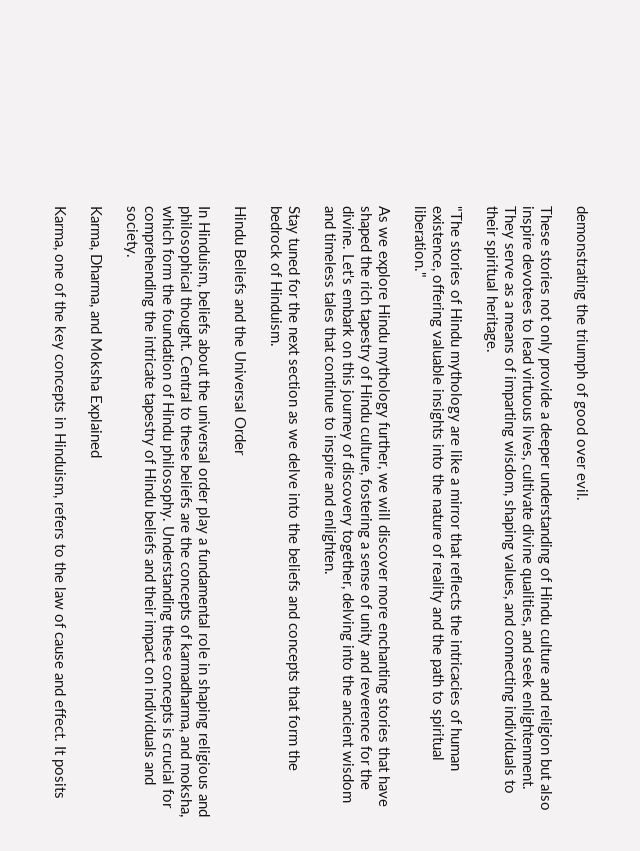demonstrating the triumph of good over evil.

These stories not only provide a deeper understanding of Hindu culture and religion but also inspire devotees to lead virtuous lives, cultivate divine qualities, and seek enlightenment. They serve as a means of imparting wisdom, shaping values, and connecting individuals to their spiritual heritage.

"The stories of Hindu mythology are like a mirror that reflects the intricacies of human existence, offering valuable insights into the nature of reality and the path to spiritual liberation."

As we explore Hindu mythology further, we will discover more enchanting stories that have shaped the rich tapestry of Hindu culture, fostering a sense of unity and reverence for the divine. Let's embark on this journey of discovery together, delving into the ancient wisdom and timeless tales that continue to inspire and enlighten.

Stay tuned for the next section as we delve into the beliefs and concepts that form the bedrock of Hinduism.

Hindu Beliefs and the Universal Order

In Hinduism, beliefs about the universal order play a fundamental role in shaping religious and philosophical thought. Central to these beliefs are the concepts of karmadharma, and moksha, which form the foundation of Hindu philosophy. Understanding these concepts is crucial for comprehending the intricate tapestry of Hindu beliefs and their impact on individuals and society.

Karma, Dharma, and Moksha Explained

Karma, one of the key concepts in Hinduism, refers to the law of cause and effect. It posits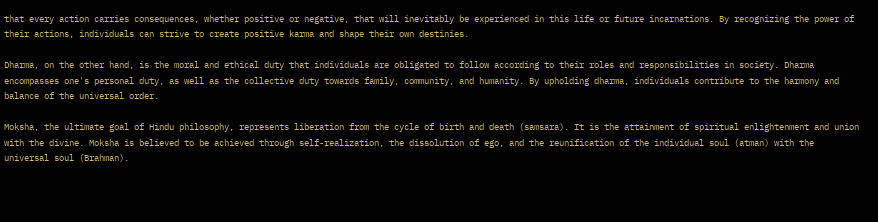that every action carries consequences, whether positive or negative, that will inevitably be experienced in this life or future incarnations. By recognizing the power of their actions, individuals can strive to create positive karma and shape their own destinies.

Dharma, on the other hand, is the moral and ethical duty that individuals are obligated to follow according to their roles and responsibilities in society. Dharma encompasses one's personal duty, as well as the collective duty towards family, community, and humanity. By upholding dharma, individuals contribute to the harmony and balance of the universal order.

Moksha, the ultimate goal of Hindu philosophy, represents liberation from the cycle of birth and death (samsara). It is the attainment of spiritual enlightenment and union with the divine. Moksha is believed to be achieved through self-realization, the dissolution of ego, and the reunification of the individual soul (atman) with the universal soul (Brahman).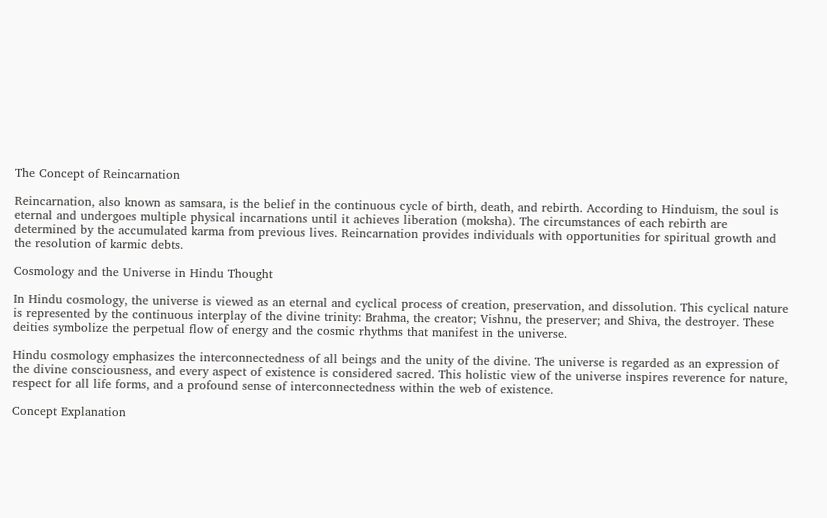The Concept of Reincarnation

Reincarnation, also known as samsara, is the belief in the continuous cycle of birth, death, and rebirth. According to Hinduism, the soul is eternal and undergoes multiple physical incarnations until it achieves liberation (moksha). The circumstances of each rebirth are determined by the accumulated karma from previous lives. Reincarnation provides individuals with opportunities for spiritual growth and the resolution of karmic debts.

Cosmology and the Universe in Hindu Thought

In Hindu cosmology, the universe is viewed as an eternal and cyclical process of creation, preservation, and dissolution. This cyclical nature is represented by the continuous interplay of the divine trinity: Brahma, the creator; Vishnu, the preserver; and Shiva, the destroyer. These deities symbolize the perpetual flow of energy and the cosmic rhythms that manifest in the universe.

Hindu cosmology emphasizes the interconnectedness of all beings and the unity of the divine. The universe is regarded as an expression of the divine consciousness, and every aspect of existence is considered sacred. This holistic view of the universe inspires reverence for nature, respect for all life forms, and a profound sense of interconnectedness within the web of existence.

Concept Explanation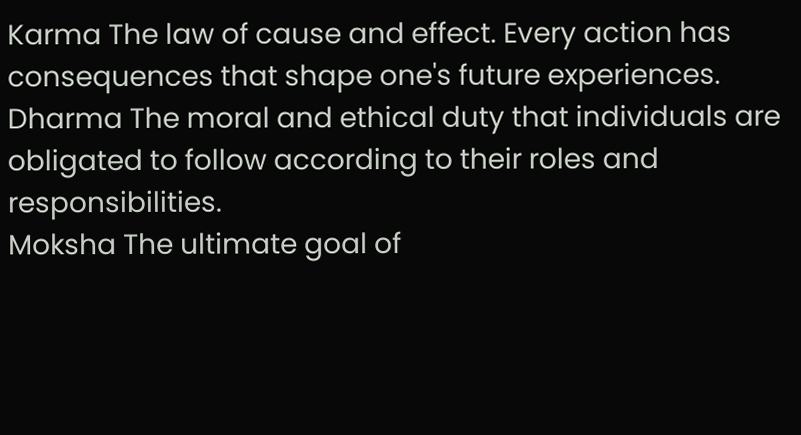Karma The law of cause and effect. Every action has consequences that shape one's future experiences.
Dharma The moral and ethical duty that individuals are obligated to follow according to their roles and responsibilities.
Moksha The ultimate goal of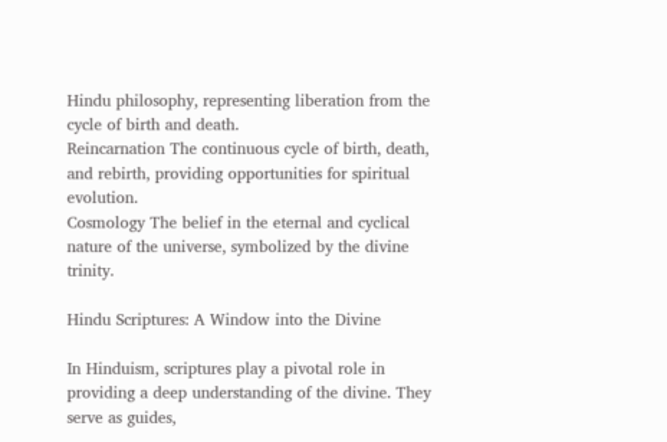Hindu philosophy, representing liberation from the cycle of birth and death.
Reincarnation The continuous cycle of birth, death, and rebirth, providing opportunities for spiritual evolution.
Cosmology The belief in the eternal and cyclical nature of the universe, symbolized by the divine trinity.

Hindu Scriptures: A Window into the Divine

In Hinduism, scriptures play a pivotal role in providing a deep understanding of the divine. They serve as guides,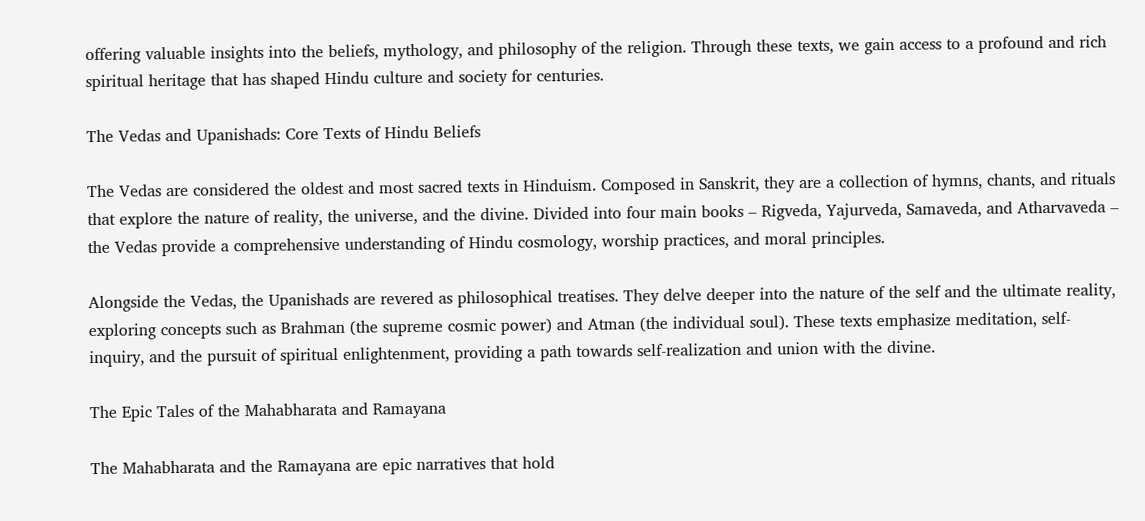offering valuable insights into the beliefs, mythology, and philosophy of the religion. Through these texts, we gain access to a profound and rich spiritual heritage that has shaped Hindu culture and society for centuries.

The Vedas and Upanishads: Core Texts of Hindu Beliefs

The Vedas are considered the oldest and most sacred texts in Hinduism. Composed in Sanskrit, they are a collection of hymns, chants, and rituals that explore the nature of reality, the universe, and the divine. Divided into four main books – Rigveda, Yajurveda, Samaveda, and Atharvaveda – the Vedas provide a comprehensive understanding of Hindu cosmology, worship practices, and moral principles.

Alongside the Vedas, the Upanishads are revered as philosophical treatises. They delve deeper into the nature of the self and the ultimate reality, exploring concepts such as Brahman (the supreme cosmic power) and Atman (the individual soul). These texts emphasize meditation, self-inquiry, and the pursuit of spiritual enlightenment, providing a path towards self-realization and union with the divine.

The Epic Tales of the Mahabharata and Ramayana

The Mahabharata and the Ramayana are epic narratives that hold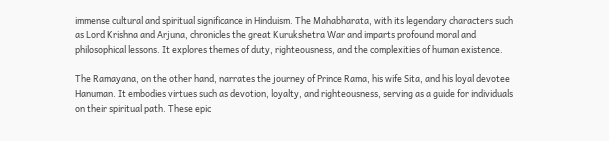immense cultural and spiritual significance in Hinduism. The Mahabharata, with its legendary characters such as Lord Krishna and Arjuna, chronicles the great Kurukshetra War and imparts profound moral and philosophical lessons. It explores themes of duty, righteousness, and the complexities of human existence.

The Ramayana, on the other hand, narrates the journey of Prince Rama, his wife Sita, and his loyal devotee Hanuman. It embodies virtues such as devotion, loyalty, and righteousness, serving as a guide for individuals on their spiritual path. These epic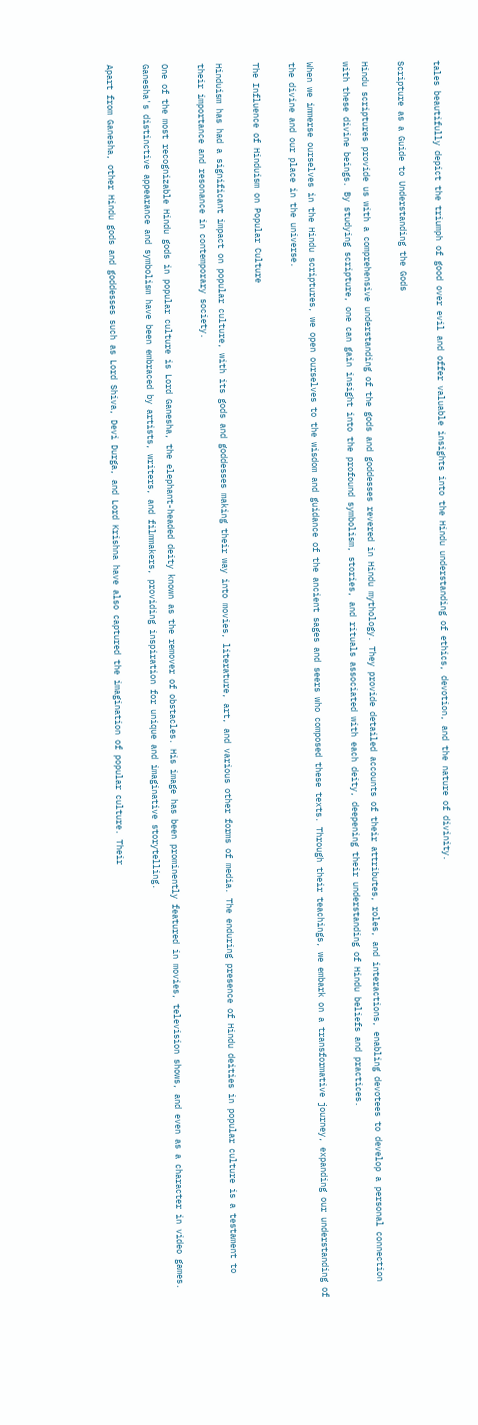tales beautifully depict the triumph of good over evil and offer valuable insights into the Hindu understanding of ethics, devotion, and the nature of divinity.

Scripture as a Guide to Understanding the Gods

Hindu scriptures provide us with a comprehensive understanding of the gods and goddesses revered in Hindu mythology. They provide detailed accounts of their attributes, roles, and interactions, enabling devotees to develop a personal connection with these divine beings. By studying scripture, one can gain insight into the profound symbolism, stories, and rituals associated with each deity, deepening their understanding of Hindu beliefs and practices.

When we immerse ourselves in the Hindu scriptures, we open ourselves to the wisdom and guidance of the ancient sages and seers who composed these texts. Through their teachings, we embark on a transformative journey, expanding our understanding of the divine and our place in the universe.

The Influence of Hinduism on Popular Culture

Hinduism has had a significant impact on popular culture, with its gods and goddesses making their way into movies, literature, art, and various other forms of media. The enduring presence of Hindu deities in popular culture is a testament to their importance and resonance in contemporary society.

One of the most recognizable Hindu gods in popular culture is Lord Ganesha, the elephant-headed deity known as the remover of obstacles. His image has been prominently featured in movies, television shows, and even as a character in video games. Ganesha's distinctive appearance and symbolism have been embraced by artists, writers, and filmmakers, providing inspiration for unique and imaginative storytelling.

Apart from Ganesha, other Hindu gods and goddesses such as Lord Shiva, Devi Durga, and Lord Krishna have also captured the imagination of popular culture. Their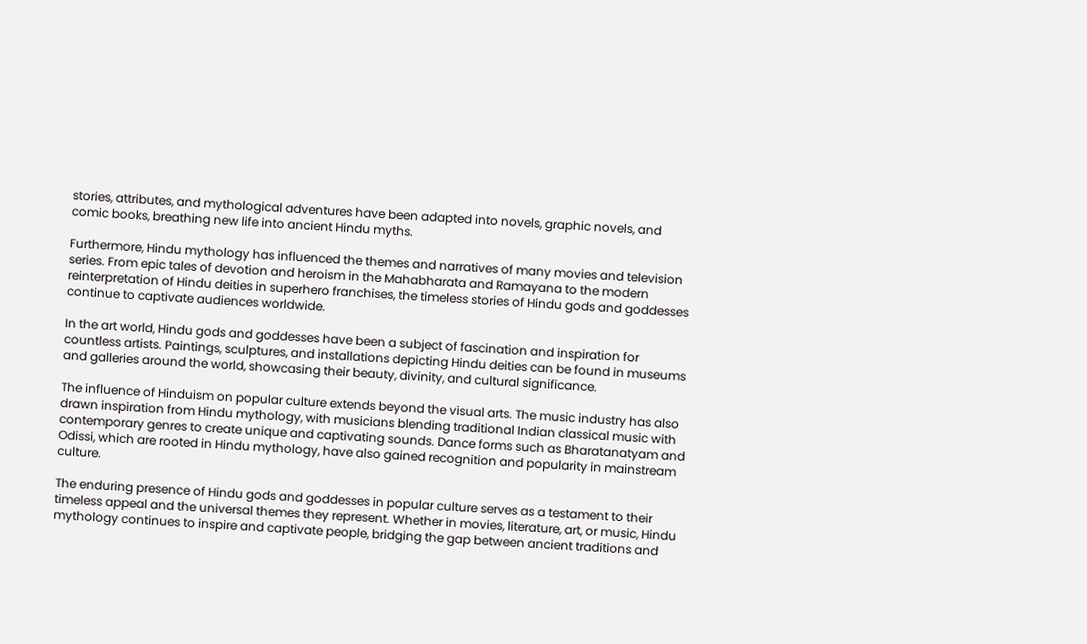stories, attributes, and mythological adventures have been adapted into novels, graphic novels, and comic books, breathing new life into ancient Hindu myths.

Furthermore, Hindu mythology has influenced the themes and narratives of many movies and television series. From epic tales of devotion and heroism in the Mahabharata and Ramayana to the modern reinterpretation of Hindu deities in superhero franchises, the timeless stories of Hindu gods and goddesses continue to captivate audiences worldwide.

In the art world, Hindu gods and goddesses have been a subject of fascination and inspiration for countless artists. Paintings, sculptures, and installations depicting Hindu deities can be found in museums and galleries around the world, showcasing their beauty, divinity, and cultural significance.

The influence of Hinduism on popular culture extends beyond the visual arts. The music industry has also drawn inspiration from Hindu mythology, with musicians blending traditional Indian classical music with contemporary genres to create unique and captivating sounds. Dance forms such as Bharatanatyam and Odissi, which are rooted in Hindu mythology, have also gained recognition and popularity in mainstream culture.

The enduring presence of Hindu gods and goddesses in popular culture serves as a testament to their timeless appeal and the universal themes they represent. Whether in movies, literature, art, or music, Hindu mythology continues to inspire and captivate people, bridging the gap between ancient traditions and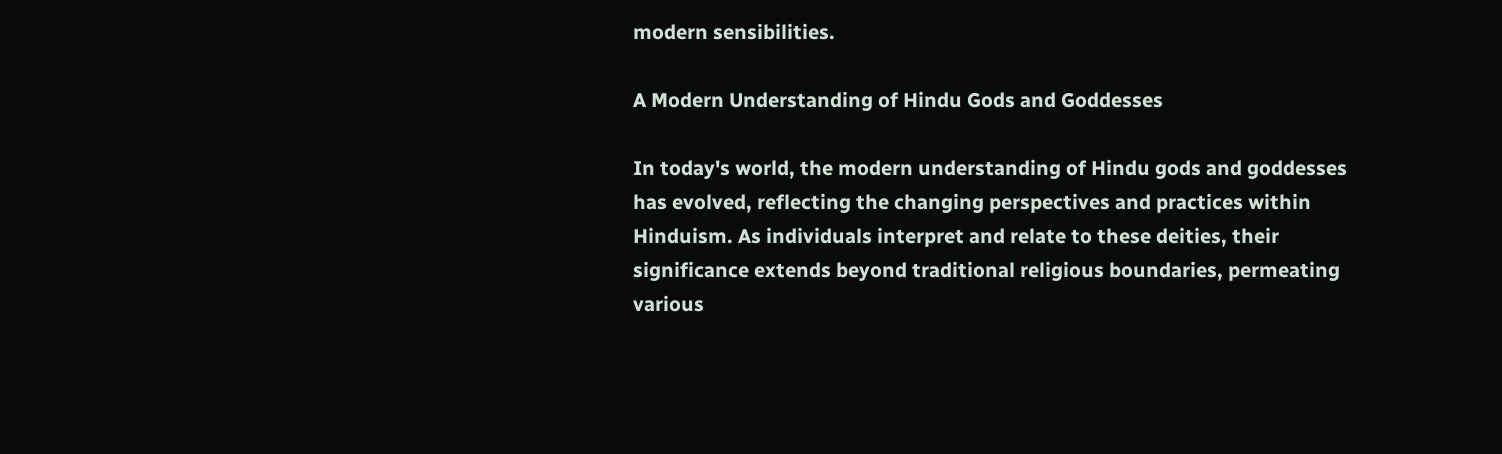modern sensibilities.

A Modern Understanding of Hindu Gods and Goddesses

In today's world, the modern understanding of Hindu gods and goddesses has evolved, reflecting the changing perspectives and practices within Hinduism. As individuals interpret and relate to these deities, their significance extends beyond traditional religious boundaries, permeating various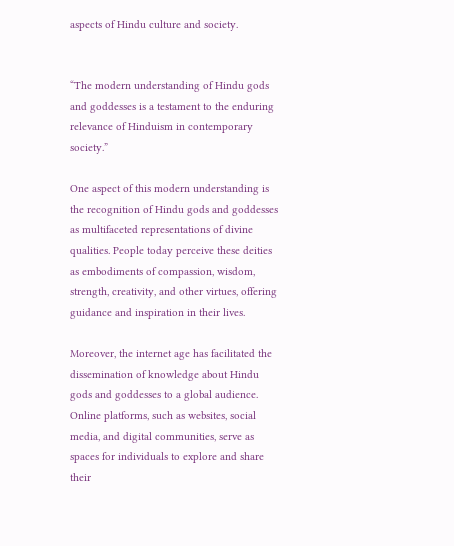aspects of Hindu culture and society.


“The modern understanding of Hindu gods and goddesses is a testament to the enduring relevance of Hinduism in contemporary society.”

One aspect of this modern understanding is the recognition of Hindu gods and goddesses as multifaceted representations of divine qualities. People today perceive these deities as embodiments of compassion, wisdom, strength, creativity, and other virtues, offering guidance and inspiration in their lives.

Moreover, the internet age has facilitated the dissemination of knowledge about Hindu gods and goddesses to a global audience. Online platforms, such as websites, social media, and digital communities, serve as spaces for individuals to explore and share their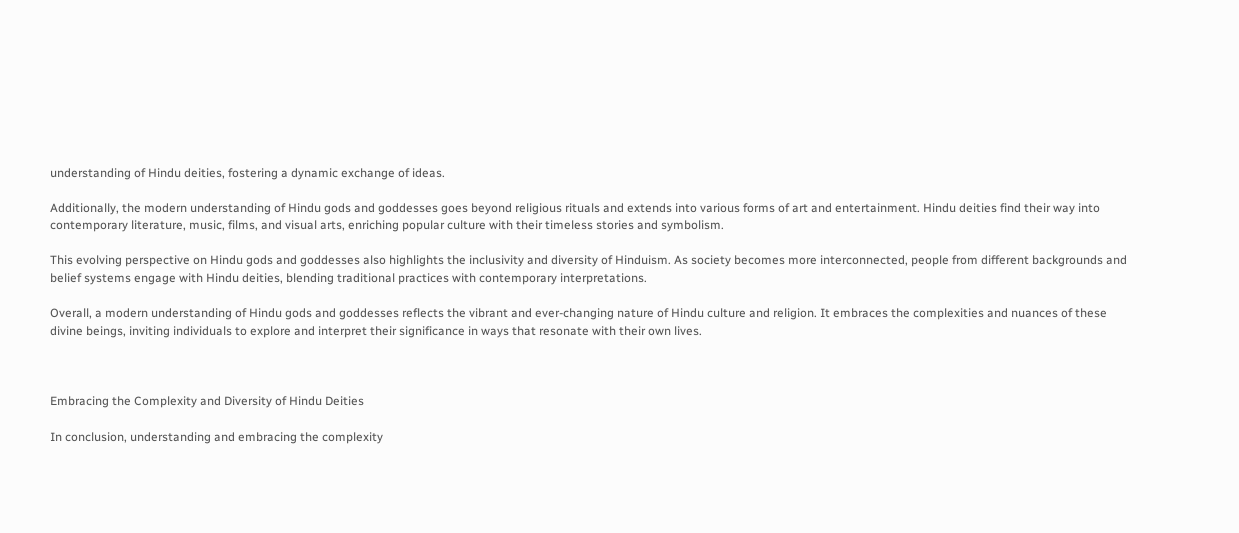understanding of Hindu deities, fostering a dynamic exchange of ideas.

Additionally, the modern understanding of Hindu gods and goddesses goes beyond religious rituals and extends into various forms of art and entertainment. Hindu deities find their way into contemporary literature, music, films, and visual arts, enriching popular culture with their timeless stories and symbolism.

This evolving perspective on Hindu gods and goddesses also highlights the inclusivity and diversity of Hinduism. As society becomes more interconnected, people from different backgrounds and belief systems engage with Hindu deities, blending traditional practices with contemporary interpretations.

Overall, a modern understanding of Hindu gods and goddesses reflects the vibrant and ever-changing nature of Hindu culture and religion. It embraces the complexities and nuances of these divine beings, inviting individuals to explore and interpret their significance in ways that resonate with their own lives.



Embracing the Complexity and Diversity of Hindu Deities

In conclusion, understanding and embracing the complexity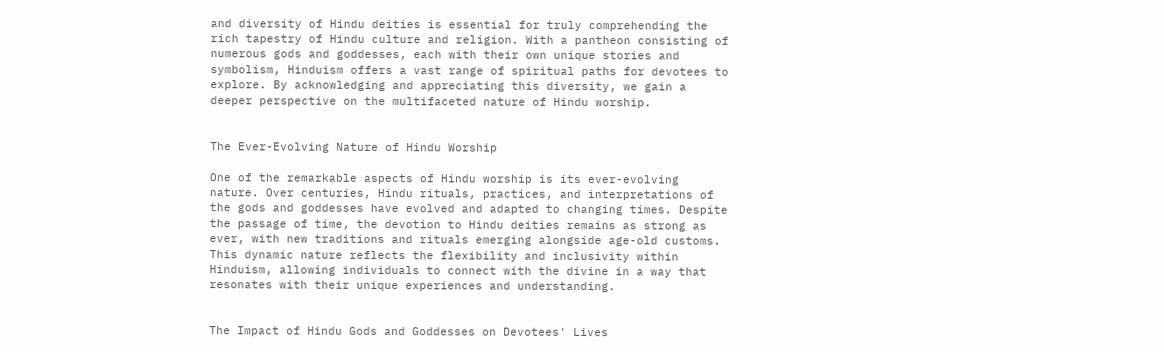and diversity of Hindu deities is essential for truly comprehending the rich tapestry of Hindu culture and religion. With a pantheon consisting of numerous gods and goddesses, each with their own unique stories and symbolism, Hinduism offers a vast range of spiritual paths for devotees to explore. By acknowledging and appreciating this diversity, we gain a deeper perspective on the multifaceted nature of Hindu worship.


The Ever-Evolving Nature of Hindu Worship

One of the remarkable aspects of Hindu worship is its ever-evolving nature. Over centuries, Hindu rituals, practices, and interpretations of the gods and goddesses have evolved and adapted to changing times. Despite the passage of time, the devotion to Hindu deities remains as strong as ever, with new traditions and rituals emerging alongside age-old customs. This dynamic nature reflects the flexibility and inclusivity within Hinduism, allowing individuals to connect with the divine in a way that resonates with their unique experiences and understanding.


The Impact of Hindu Gods and Goddesses on Devotees' Lives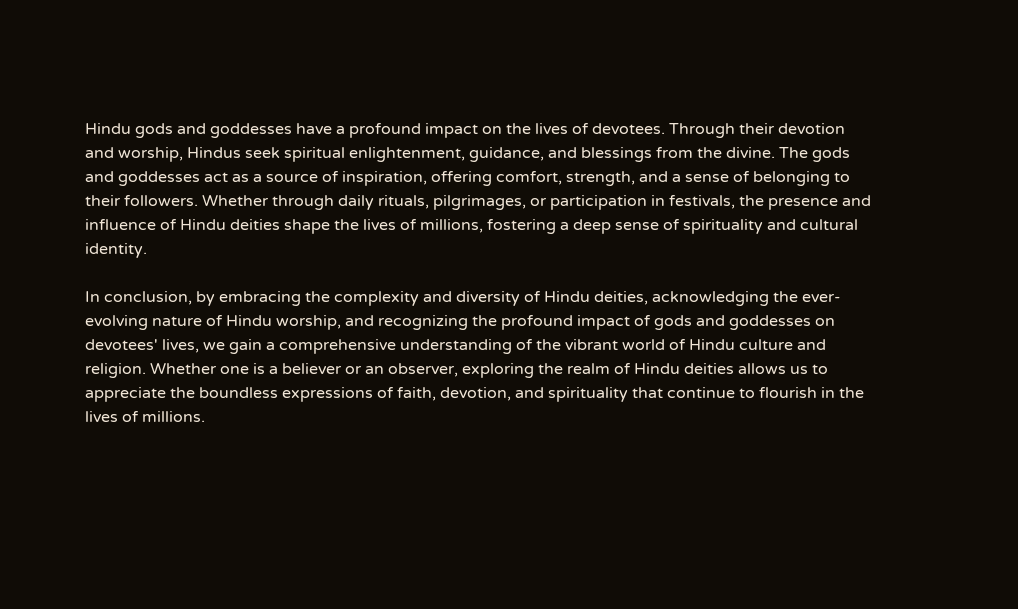Hindu gods and goddesses have a profound impact on the lives of devotees. Through their devotion and worship, Hindus seek spiritual enlightenment, guidance, and blessings from the divine. The gods and goddesses act as a source of inspiration, offering comfort, strength, and a sense of belonging to their followers. Whether through daily rituals, pilgrimages, or participation in festivals, the presence and influence of Hindu deities shape the lives of millions, fostering a deep sense of spirituality and cultural identity.

In conclusion, by embracing the complexity and diversity of Hindu deities, acknowledging the ever-evolving nature of Hindu worship, and recognizing the profound impact of gods and goddesses on devotees' lives, we gain a comprehensive understanding of the vibrant world of Hindu culture and religion. Whether one is a believer or an observer, exploring the realm of Hindu deities allows us to appreciate the boundless expressions of faith, devotion, and spirituality that continue to flourish in the lives of millions.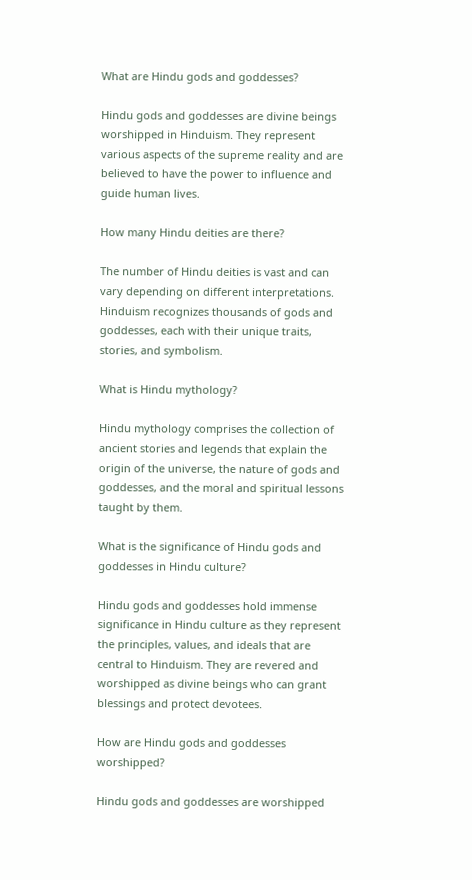What are Hindu gods and goddesses?

Hindu gods and goddesses are divine beings worshipped in Hinduism. They represent various aspects of the supreme reality and are believed to have the power to influence and guide human lives.

How many Hindu deities are there?

The number of Hindu deities is vast and can vary depending on different interpretations. Hinduism recognizes thousands of gods and goddesses, each with their unique traits, stories, and symbolism.

What is Hindu mythology?

Hindu mythology comprises the collection of ancient stories and legends that explain the origin of the universe, the nature of gods and goddesses, and the moral and spiritual lessons taught by them.

What is the significance of Hindu gods and goddesses in Hindu culture?

Hindu gods and goddesses hold immense significance in Hindu culture as they represent the principles, values, and ideals that are central to Hinduism. They are revered and worshipped as divine beings who can grant blessings and protect devotees.

How are Hindu gods and goddesses worshipped?

Hindu gods and goddesses are worshipped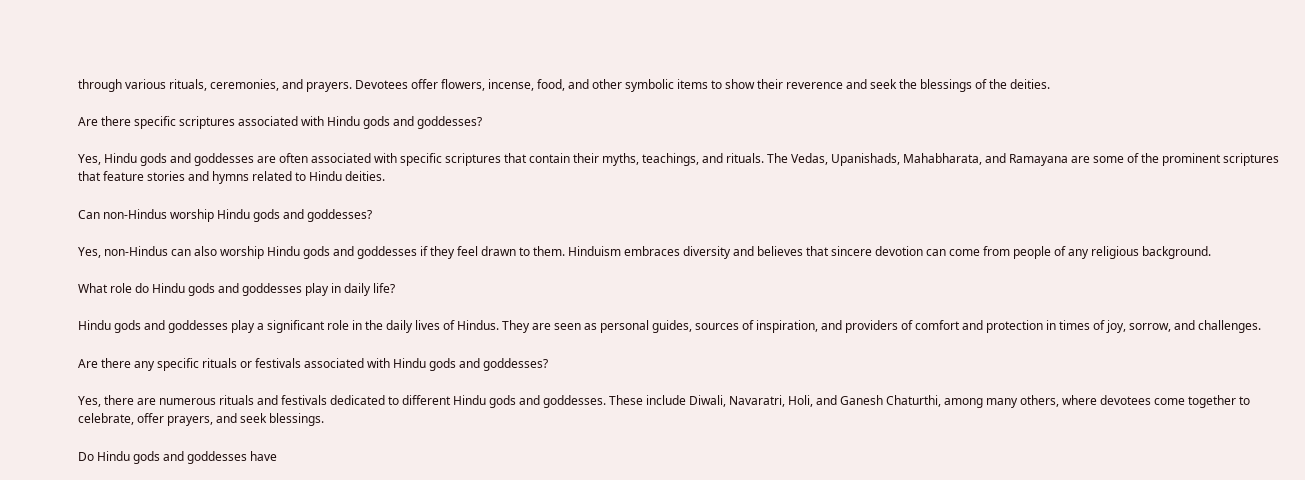through various rituals, ceremonies, and prayers. Devotees offer flowers, incense, food, and other symbolic items to show their reverence and seek the blessings of the deities.

Are there specific scriptures associated with Hindu gods and goddesses?

Yes, Hindu gods and goddesses are often associated with specific scriptures that contain their myths, teachings, and rituals. The Vedas, Upanishads, Mahabharata, and Ramayana are some of the prominent scriptures that feature stories and hymns related to Hindu deities.

Can non-Hindus worship Hindu gods and goddesses?

Yes, non-Hindus can also worship Hindu gods and goddesses if they feel drawn to them. Hinduism embraces diversity and believes that sincere devotion can come from people of any religious background.

What role do Hindu gods and goddesses play in daily life?

Hindu gods and goddesses play a significant role in the daily lives of Hindus. They are seen as personal guides, sources of inspiration, and providers of comfort and protection in times of joy, sorrow, and challenges.

Are there any specific rituals or festivals associated with Hindu gods and goddesses?

Yes, there are numerous rituals and festivals dedicated to different Hindu gods and goddesses. These include Diwali, Navaratri, Holi, and Ganesh Chaturthi, among many others, where devotees come together to celebrate, offer prayers, and seek blessings.

Do Hindu gods and goddesses have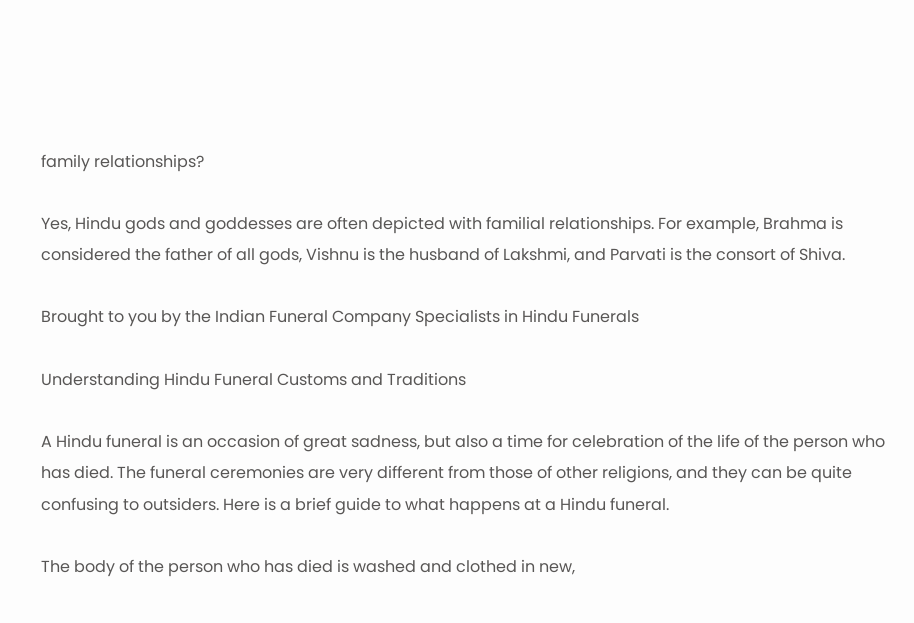family relationships?

Yes, Hindu gods and goddesses are often depicted with familial relationships. For example, Brahma is considered the father of all gods, Vishnu is the husband of Lakshmi, and Parvati is the consort of Shiva.

Brought to you by the Indian Funeral Company Specialists in Hindu Funerals

Understanding Hindu Funeral Customs and Traditions

A Hindu funeral is an occasion of great sadness, but also a time for celebration of the life of the person who has died. The funeral ceremonies are very different from those of other religions, and they can be quite confusing to outsiders. Here is a brief guide to what happens at a Hindu funeral.

The body of the person who has died is washed and clothed in new,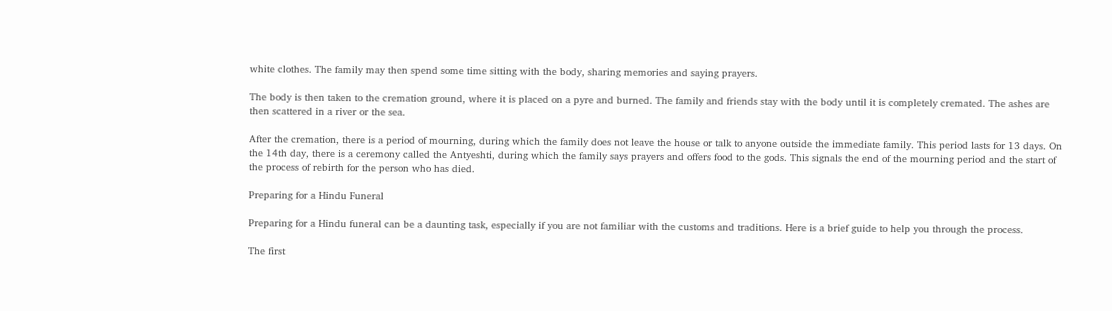white clothes. The family may then spend some time sitting with the body, sharing memories and saying prayers.

The body is then taken to the cremation ground, where it is placed on a pyre and burned. The family and friends stay with the body until it is completely cremated. The ashes are then scattered in a river or the sea.

After the cremation, there is a period of mourning, during which the family does not leave the house or talk to anyone outside the immediate family. This period lasts for 13 days. On the 14th day, there is a ceremony called the Antyeshti, during which the family says prayers and offers food to the gods. This signals the end of the mourning period and the start of the process of rebirth for the person who has died.

Preparing for a Hindu Funeral

Preparing for a Hindu funeral can be a daunting task, especially if you are not familiar with the customs and traditions. Here is a brief guide to help you through the process.

The first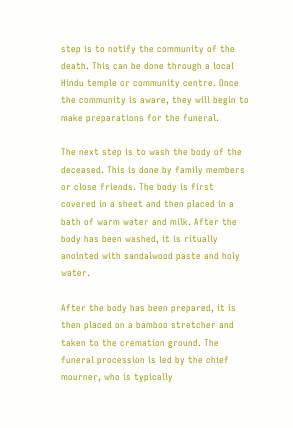step is to notify the community of the death. This can be done through a local Hindu temple or community centre. Once the community is aware, they will begin to make preparations for the funeral.

The next step is to wash the body of the deceased. This is done by family members or close friends. The body is first covered in a sheet and then placed in a bath of warm water and milk. After the body has been washed, it is ritually anointed with sandalwood paste and holy water.

After the body has been prepared, it is then placed on a bamboo stretcher and taken to the cremation ground. The funeral procession is led by the chief mourner, who is typically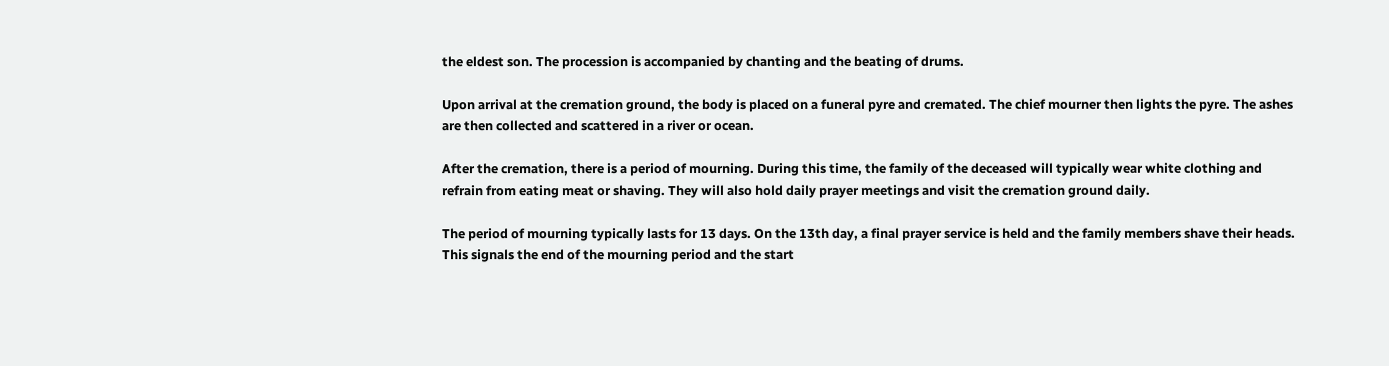the eldest son. The procession is accompanied by chanting and the beating of drums.

Upon arrival at the cremation ground, the body is placed on a funeral pyre and cremated. The chief mourner then lights the pyre. The ashes are then collected and scattered in a river or ocean.

After the cremation, there is a period of mourning. During this time, the family of the deceased will typically wear white clothing and refrain from eating meat or shaving. They will also hold daily prayer meetings and visit the cremation ground daily.

The period of mourning typically lasts for 13 days. On the 13th day, a final prayer service is held and the family members shave their heads. This signals the end of the mourning period and the start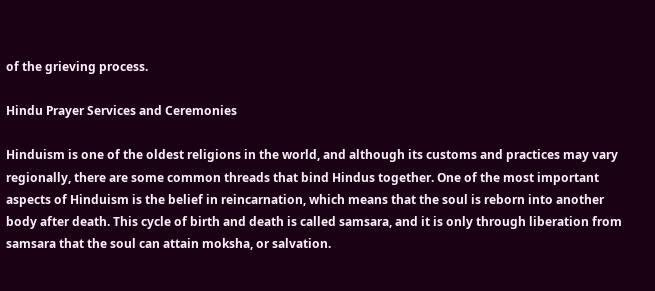of the grieving process.

Hindu Prayer Services and Ceremonies

Hinduism is one of the oldest religions in the world, and although its customs and practices may vary regionally, there are some common threads that bind Hindus together. One of the most important aspects of Hinduism is the belief in reincarnation, which means that the soul is reborn into another body after death. This cycle of birth and death is called samsara, and it is only through liberation from samsara that the soul can attain moksha, or salvation.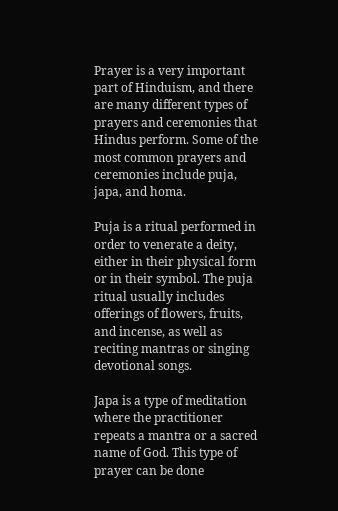Prayer is a very important part of Hinduism, and there are many different types of prayers and ceremonies that Hindus perform. Some of the most common prayers and ceremonies include puja, japa, and homa.

Puja is a ritual performed in order to venerate a deity, either in their physical form or in their symbol. The puja ritual usually includes offerings of flowers, fruits, and incense, as well as reciting mantras or singing devotional songs.

Japa is a type of meditation where the practitioner repeats a mantra or a sacred name of God. This type of prayer can be done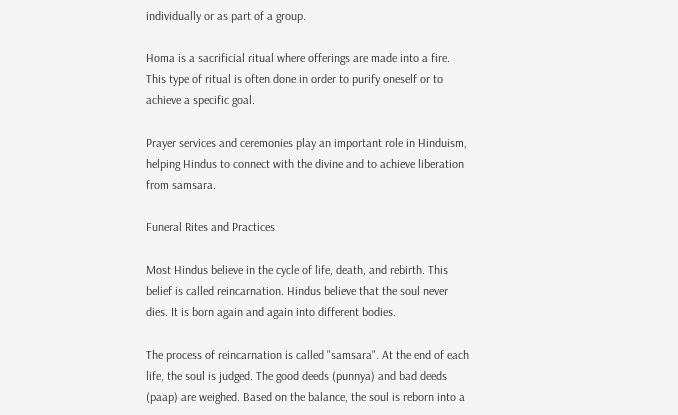individually or as part of a group.

Homa is a sacrificial ritual where offerings are made into a fire. This type of ritual is often done in order to purify oneself or to achieve a specific goal.

Prayer services and ceremonies play an important role in Hinduism, helping Hindus to connect with the divine and to achieve liberation from samsara.

Funeral Rites and Practices

Most Hindus believe in the cycle of life, death, and rebirth. This belief is called reincarnation. Hindus believe that the soul never dies. It is born again and again into different bodies.

The process of reincarnation is called "samsara". At the end of each life, the soul is judged. The good deeds (punnya) and bad deeds (paap) are weighed. Based on the balance, the soul is reborn into a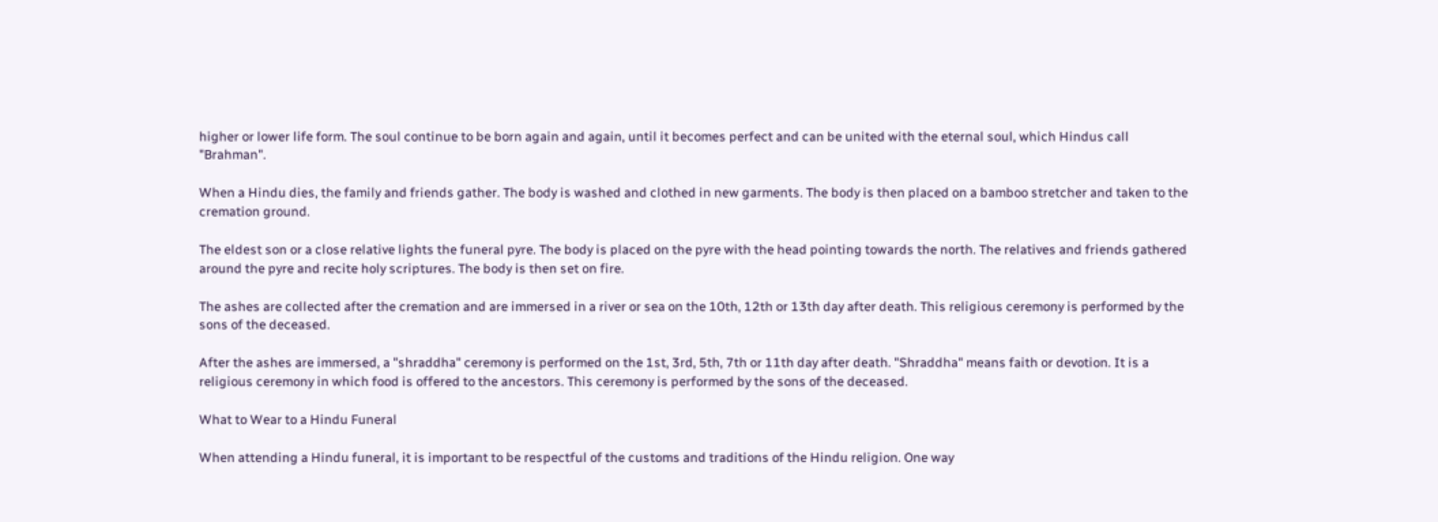higher or lower life form. The soul continue to be born again and again, until it becomes perfect and can be united with the eternal soul, which Hindus call "Brahman".

When a Hindu dies, the family and friends gather. The body is washed and clothed in new garments. The body is then placed on a bamboo stretcher and taken to the cremation ground.

The eldest son or a close relative lights the funeral pyre. The body is placed on the pyre with the head pointing towards the north. The relatives and friends gathered around the pyre and recite holy scriptures. The body is then set on fire.

The ashes are collected after the cremation and are immersed in a river or sea on the 10th, 12th or 13th day after death. This religious ceremony is performed by the sons of the deceased.

After the ashes are immersed, a "shraddha" ceremony is performed on the 1st, 3rd, 5th, 7th or 11th day after death. "Shraddha" means faith or devotion. It is a religious ceremony in which food is offered to the ancestors. This ceremony is performed by the sons of the deceased.

What to Wear to a Hindu Funeral

When attending a Hindu funeral, it is important to be respectful of the customs and traditions of the Hindu religion. One way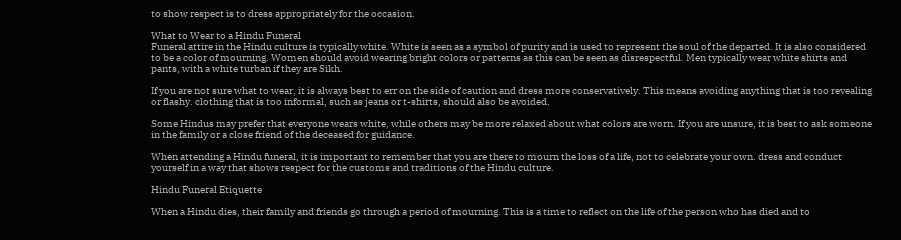to show respect is to dress appropriately for the occasion.

What to Wear to a Hindu Funeral
Funeral attire in the Hindu culture is typically white. White is seen as a symbol of purity and is used to represent the soul of the departed. It is also considered to be a color of mourning. Women should avoid wearing bright colors or patterns as this can be seen as disrespectful. Men typically wear white shirts and pants, with a white turban if they are Sikh.

If you are not sure what to wear, it is always best to err on the side of caution and dress more conservatively. This means avoiding anything that is too revealing or flashy. clothing that is too informal, such as jeans or t-shirts, should also be avoided.

Some Hindus may prefer that everyone wears white, while others may be more relaxed about what colors are worn. If you are unsure, it is best to ask someone in the family or a close friend of the deceased for guidance.

When attending a Hindu funeral, it is important to remember that you are there to mourn the loss of a life, not to celebrate your own. dress and conduct yourself in a way that shows respect for the customs and traditions of the Hindu culture.

Hindu Funeral Etiquette

When a Hindu dies, their family and friends go through a period of mourning. This is a time to reflect on the life of the person who has died and to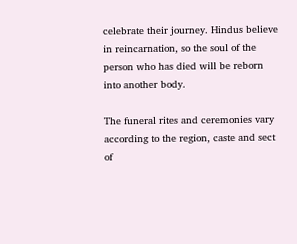celebrate their journey. Hindus believe in reincarnation, so the soul of the person who has died will be reborn into another body.

The funeral rites and ceremonies vary according to the region, caste and sect of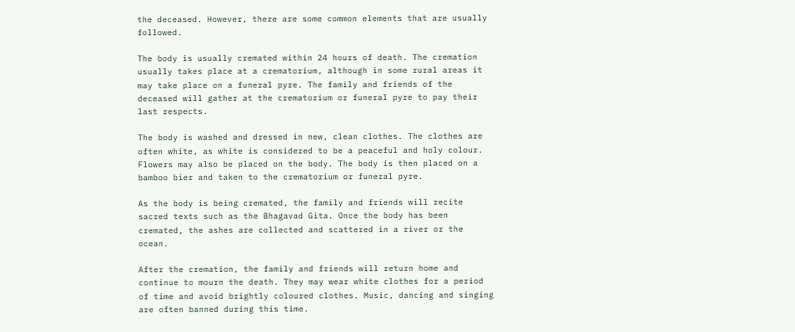the deceased. However, there are some common elements that are usually followed.

The body is usually cremated within 24 hours of death. The cremation usually takes place at a crematorium, although in some rural areas it may take place on a funeral pyre. The family and friends of the deceased will gather at the crematorium or funeral pyre to pay their last respects.

The body is washed and dressed in new, clean clothes. The clothes are often white, as white is considered to be a peaceful and holy colour. Flowers may also be placed on the body. The body is then placed on a bamboo bier and taken to the crematorium or funeral pyre.

As the body is being cremated, the family and friends will recite sacred texts such as the Bhagavad Gita. Once the body has been cremated, the ashes are collected and scattered in a river or the ocean.

After the cremation, the family and friends will return home and continue to mourn the death. They may wear white clothes for a period of time and avoid brightly coloured clothes. Music, dancing and singing are often banned during this time.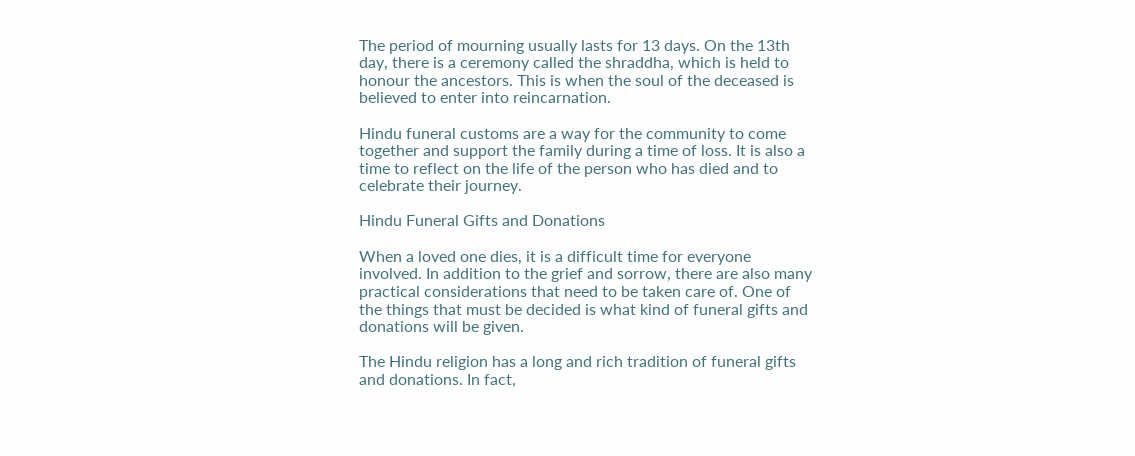The period of mourning usually lasts for 13 days. On the 13th day, there is a ceremony called the shraddha, which is held to honour the ancestors. This is when the soul of the deceased is believed to enter into reincarnation.

Hindu funeral customs are a way for the community to come together and support the family during a time of loss. It is also a time to reflect on the life of the person who has died and to celebrate their journey.

Hindu Funeral Gifts and Donations

When a loved one dies, it is a difficult time for everyone involved. In addition to the grief and sorrow, there are also many practical considerations that need to be taken care of. One of the things that must be decided is what kind of funeral gifts and donations will be given.

The Hindu religion has a long and rich tradition of funeral gifts and donations. In fact,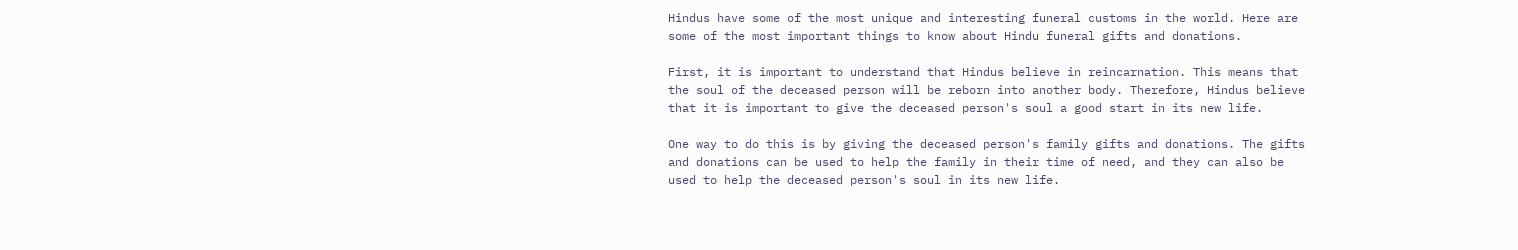Hindus have some of the most unique and interesting funeral customs in the world. Here are some of the most important things to know about Hindu funeral gifts and donations.

First, it is important to understand that Hindus believe in reincarnation. This means that the soul of the deceased person will be reborn into another body. Therefore, Hindus believe that it is important to give the deceased person's soul a good start in its new life.

One way to do this is by giving the deceased person's family gifts and donations. The gifts and donations can be used to help the family in their time of need, and they can also be used to help the deceased person's soul in its new life.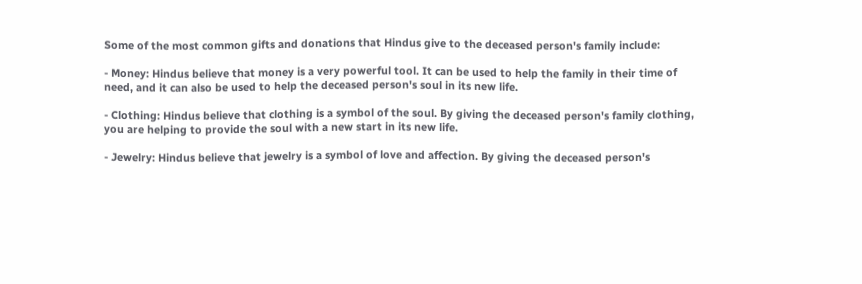Some of the most common gifts and donations that Hindus give to the deceased person's family include:

- Money: Hindus believe that money is a very powerful tool. It can be used to help the family in their time of need, and it can also be used to help the deceased person's soul in its new life.

- Clothing: Hindus believe that clothing is a symbol of the soul. By giving the deceased person's family clothing, you are helping to provide the soul with a new start in its new life.

- Jewelry: Hindus believe that jewelry is a symbol of love and affection. By giving the deceased person's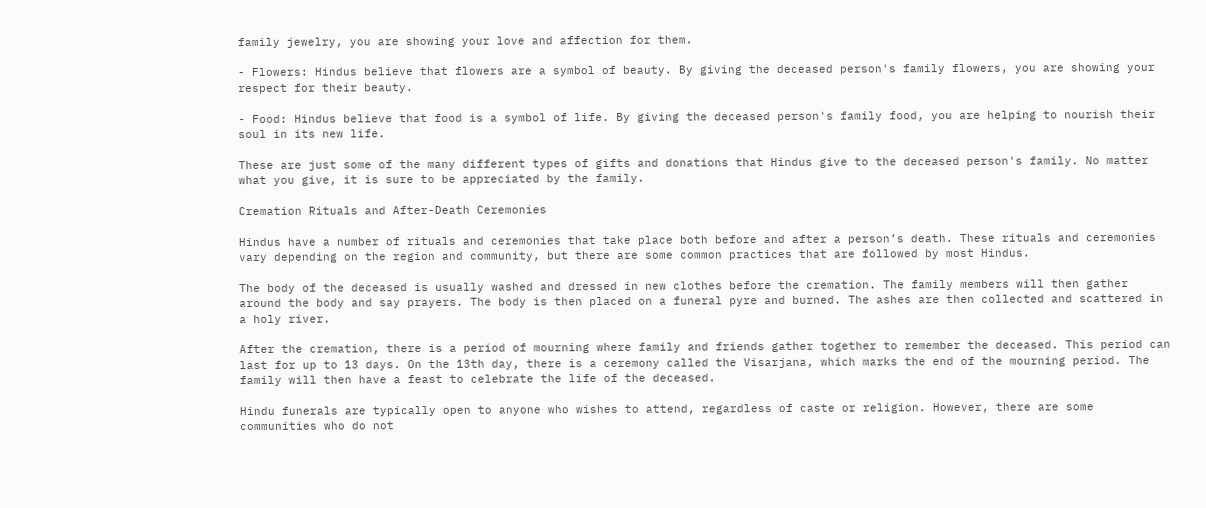family jewelry, you are showing your love and affection for them.

- Flowers: Hindus believe that flowers are a symbol of beauty. By giving the deceased person's family flowers, you are showing your respect for their beauty.

- Food: Hindus believe that food is a symbol of life. By giving the deceased person's family food, you are helping to nourish their soul in its new life.

These are just some of the many different types of gifts and donations that Hindus give to the deceased person's family. No matter what you give, it is sure to be appreciated by the family.

Cremation Rituals and After-Death Ceremonies

Hindus have a number of rituals and ceremonies that take place both before and after a person’s death. These rituals and ceremonies vary depending on the region and community, but there are some common practices that are followed by most Hindus.

The body of the deceased is usually washed and dressed in new clothes before the cremation. The family members will then gather around the body and say prayers. The body is then placed on a funeral pyre and burned. The ashes are then collected and scattered in a holy river.

After the cremation, there is a period of mourning where family and friends gather together to remember the deceased. This period can last for up to 13 days. On the 13th day, there is a ceremony called the Visarjana, which marks the end of the mourning period. The family will then have a feast to celebrate the life of the deceased.

Hindu funerals are typically open to anyone who wishes to attend, regardless of caste or religion. However, there are some communities who do not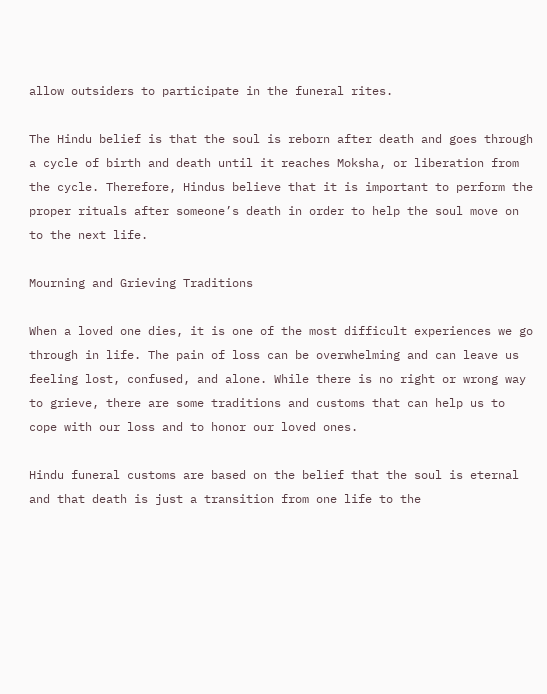allow outsiders to participate in the funeral rites.

The Hindu belief is that the soul is reborn after death and goes through a cycle of birth and death until it reaches Moksha, or liberation from the cycle. Therefore, Hindus believe that it is important to perform the proper rituals after someone’s death in order to help the soul move on to the next life.

Mourning and Grieving Traditions

When a loved one dies, it is one of the most difficult experiences we go through in life. The pain of loss can be overwhelming and can leave us feeling lost, confused, and alone. While there is no right or wrong way to grieve, there are some traditions and customs that can help us to cope with our loss and to honor our loved ones.

Hindu funeral customs are based on the belief that the soul is eternal and that death is just a transition from one life to the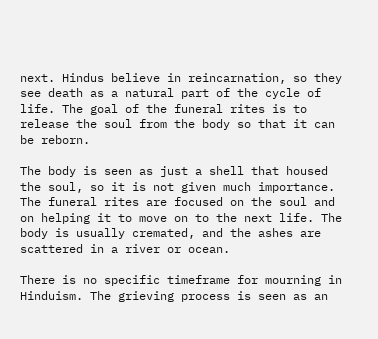next. Hindus believe in reincarnation, so they see death as a natural part of the cycle of life. The goal of the funeral rites is to release the soul from the body so that it can be reborn.

The body is seen as just a shell that housed the soul, so it is not given much importance. The funeral rites are focused on the soul and on helping it to move on to the next life. The body is usually cremated, and the ashes are scattered in a river or ocean.

There is no specific timeframe for mourning in Hinduism. The grieving process is seen as an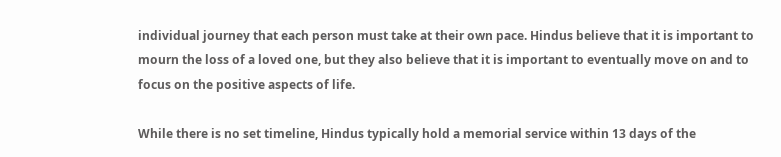individual journey that each person must take at their own pace. Hindus believe that it is important to mourn the loss of a loved one, but they also believe that it is important to eventually move on and to focus on the positive aspects of life.

While there is no set timeline, Hindus typically hold a memorial service within 13 days of the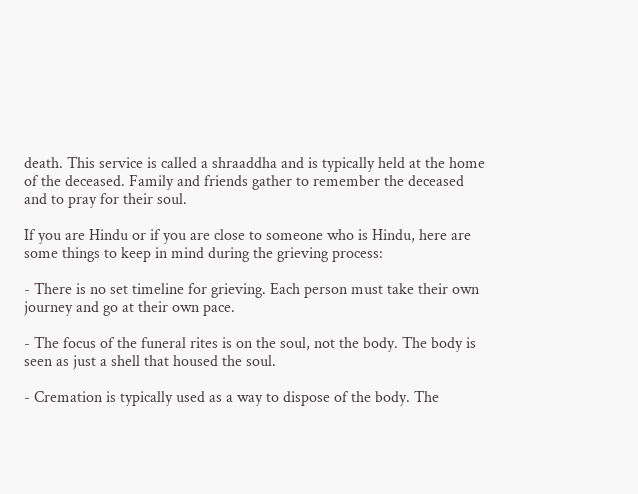death. This service is called a shraaddha and is typically held at the home of the deceased. Family and friends gather to remember the deceased and to pray for their soul.

If you are Hindu or if you are close to someone who is Hindu, here are some things to keep in mind during the grieving process:

- There is no set timeline for grieving. Each person must take their own journey and go at their own pace.

- The focus of the funeral rites is on the soul, not the body. The body is seen as just a shell that housed the soul.

- Cremation is typically used as a way to dispose of the body. The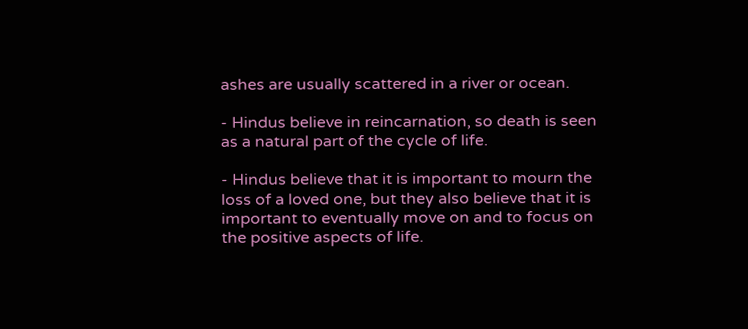ashes are usually scattered in a river or ocean.

- Hindus believe in reincarnation, so death is seen as a natural part of the cycle of life.

- Hindus believe that it is important to mourn the loss of a loved one, but they also believe that it is important to eventually move on and to focus on the positive aspects of life.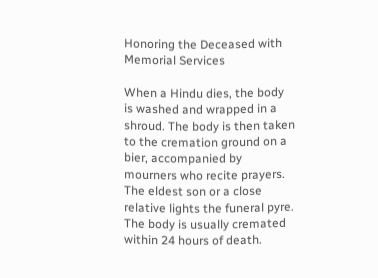Honoring the Deceased with Memorial Services

When a Hindu dies, the body is washed and wrapped in a shroud. The body is then taken to the cremation ground on a bier, accompanied by mourners who recite prayers. The eldest son or a close relative lights the funeral pyre. The body is usually cremated within 24 hours of death.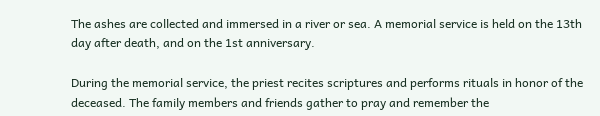The ashes are collected and immersed in a river or sea. A memorial service is held on the 13th day after death, and on the 1st anniversary.

During the memorial service, the priest recites scriptures and performs rituals in honor of the deceased. The family members and friends gather to pray and remember the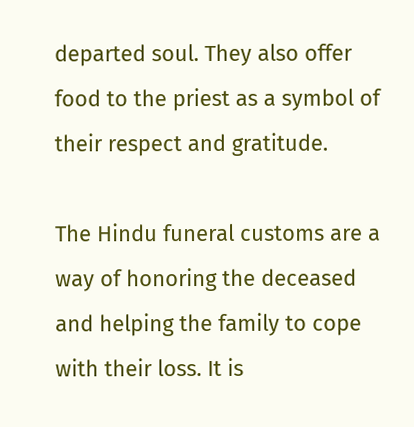departed soul. They also offer food to the priest as a symbol of their respect and gratitude.

The Hindu funeral customs are a way of honoring the deceased and helping the family to cope with their loss. It is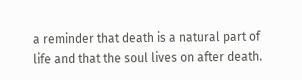a reminder that death is a natural part of life and that the soul lives on after death.